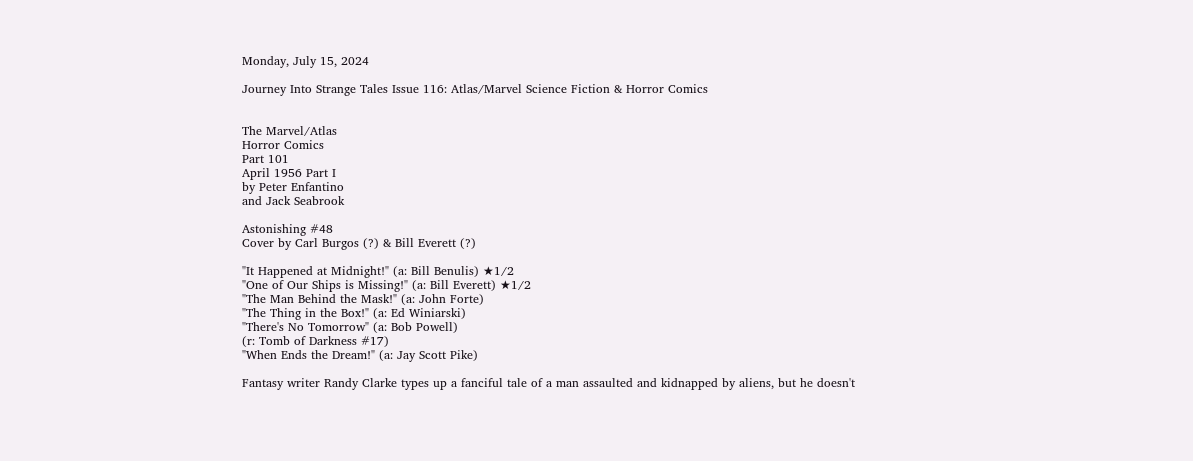Monday, July 15, 2024

Journey Into Strange Tales Issue 116: Atlas/Marvel Science Fiction & Horror Comics


The Marvel/Atlas
Horror Comics
Part 101
April 1956 Part I
by Peter Enfantino
and Jack Seabrook

Astonishing #48
Cover by Carl Burgos (?) & Bill Everett (?)

"It Happened at Midnight!" (a: Bill Benulis) ★1/2
"One of Our Ships is Missing!" (a: Bill Everett) ★1/2
"The Man Behind the Mask!" (a: John Forte)
"The Thing in the Box!" (a: Ed Winiarski)
"There's No Tomorrow" (a: Bob Powell)
(r: Tomb of Darkness #17)
"When Ends the Dream!" (a: Jay Scott Pike)

Fantasy writer Randy Clarke types up a fanciful tale of a man assaulted and kidnapped by aliens, but he doesn't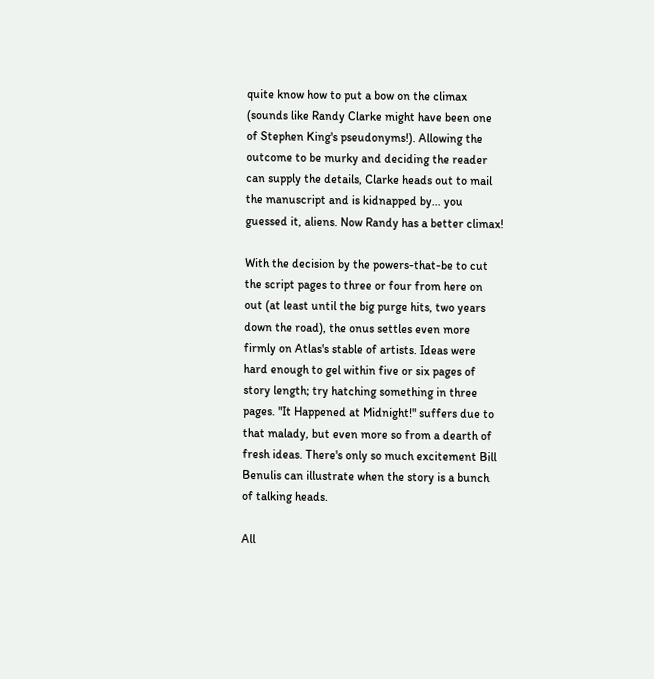quite know how to put a bow on the climax (sounds like Randy Clarke might have been one of Stephen King's pseudonyms!). Allowing the outcome to be murky and deciding the reader can supply the details, Clarke heads out to mail the manuscript and is kidnapped by... you guessed it, aliens. Now Randy has a better climax!

With the decision by the powers-that-be to cut the script pages to three or four from here on out (at least until the big purge hits, two years down the road), the onus settles even more firmly on Atlas's stable of artists. Ideas were hard enough to gel within five or six pages of story length; try hatching something in three pages. "It Happened at Midnight!" suffers due to that malady, but even more so from a dearth of fresh ideas. There's only so much excitement Bill Benulis can illustrate when the story is a bunch of talking heads.

All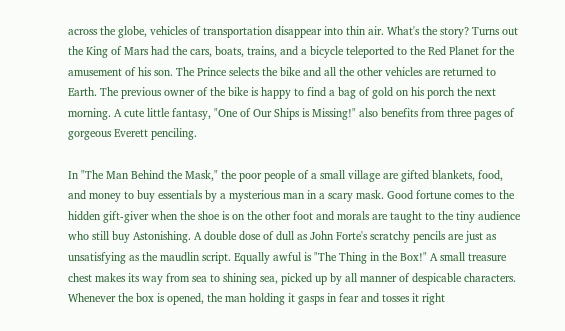across the globe, vehicles of transportation disappear into thin air. What's the story? Turns out the King of Mars had the cars, boats, trains, and a bicycle teleported to the Red Planet for the amusement of his son. The Prince selects the bike and all the other vehicles are returned to Earth. The previous owner of the bike is happy to find a bag of gold on his porch the next morning. A cute little fantasy, "One of Our Ships is Missing!" also benefits from three pages of gorgeous Everett penciling.

In "The Man Behind the Mask," the poor people of a small village are gifted blankets, food, and money to buy essentials by a mysterious man in a scary mask. Good fortune comes to the hidden gift-giver when the shoe is on the other foot and morals are taught to the tiny audience who still buy Astonishing. A double dose of dull as John Forte's scratchy pencils are just as unsatisfying as the maudlin script. Equally awful is "The Thing in the Box!" A small treasure chest makes its way from sea to shining sea, picked up by all manner of despicable characters. Whenever the box is opened, the man holding it gasps in fear and tosses it right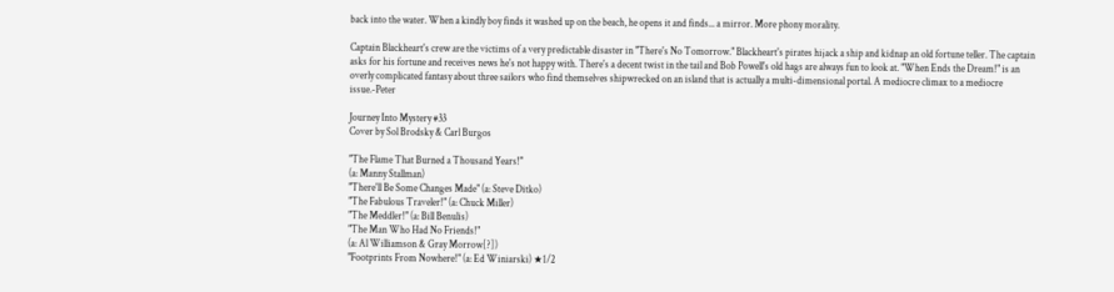back into the water. When a kindly boy finds it washed up on the beach, he opens it and finds... a mirror. More phony morality.

Captain Blackheart's crew are the victims of a very predictable disaster in "There's No Tomorrow." Blackheart's pirates hijack a ship and kidnap an old fortune teller. The captain asks for his fortune and receives news he's not happy with. There's a decent twist in the tail and Bob Powell's old hags are always fun to look at. "When Ends the Dream!" is an overly complicated fantasy about three sailors who find themselves shipwrecked on an island that is actually a multi-dimensional portal. A mediocre climax to a mediocre issue.-Peter

Journey Into Mystery #33
Cover by Sol Brodsky & Carl Burgos

"The Flame That Burned a Thousand Years!"
(a: Manny Stallman)
"There'll Be Some Changes Made" (a: Steve Ditko)
"The Fabulous Traveler!" (a: Chuck Miller)
"The Meddler!" (a: Bill Benulis)
"The Man Who Had No Friends!"
(a: Al Williamson & Gray Morrow[?])
"Footprints From Nowhere!" (a: Ed Winiarski) ★1/2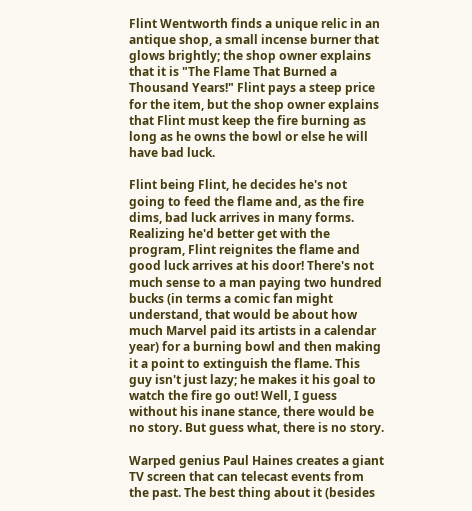Flint Wentworth finds a unique relic in an antique shop, a small incense burner that glows brightly; the shop owner explains that it is "The Flame That Burned a Thousand Years!" Flint pays a steep price for the item, but the shop owner explains that Flint must keep the fire burning as long as he owns the bowl or else he will have bad luck.

Flint being Flint, he decides he's not going to feed the flame and, as the fire dims, bad luck arrives in many forms. Realizing he'd better get with the program, Flint reignites the flame and good luck arrives at his door! There's not much sense to a man paying two hundred bucks (in terms a comic fan might understand, that would be about how much Marvel paid its artists in a calendar year) for a burning bowl and then making it a point to extinguish the flame. This guy isn't just lazy; he makes it his goal to watch the fire go out! Well, I guess without his inane stance, there would be no story. But guess what, there is no story.

Warped genius Paul Haines creates a giant TV screen that can telecast events from the past. The best thing about it (besides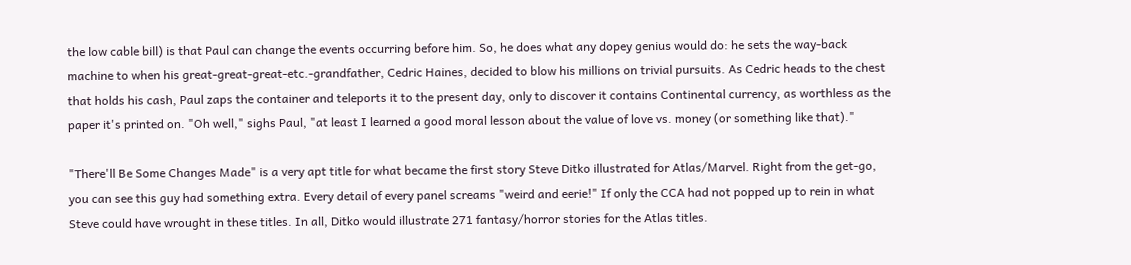the low cable bill) is that Paul can change the events occurring before him. So, he does what any dopey genius would do: he sets the way-back machine to when his great-great-great-etc.-grandfather, Cedric Haines, decided to blow his millions on trivial pursuits. As Cedric heads to the chest that holds his cash, Paul zaps the container and teleports it to the present day, only to discover it contains Continental currency, as worthless as the paper it's printed on. "Oh well," sighs Paul, "at least I learned a good moral lesson about the value of love vs. money (or something like that)."

"There'll Be Some Changes Made" is a very apt title for what became the first story Steve Ditko illustrated for Atlas/Marvel. Right from the get-go, you can see this guy had something extra. Every detail of every panel screams "weird and eerie!" If only the CCA had not popped up to rein in what Steve could have wrought in these titles. In all, Ditko would illustrate 271 fantasy/horror stories for the Atlas titles.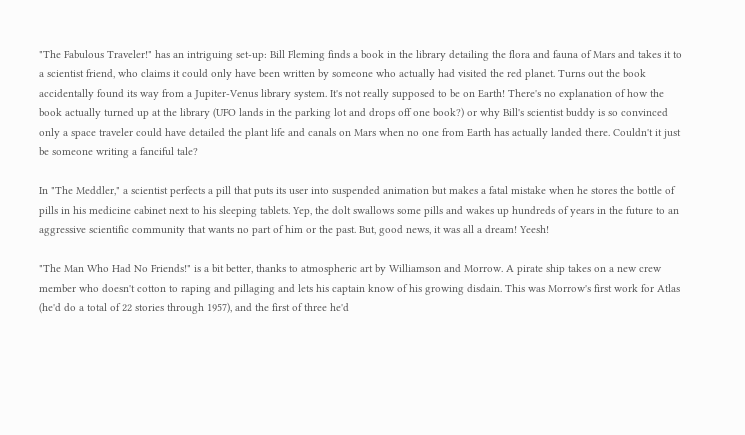"The Fabulous Traveler!" has an intriguing set-up: Bill Fleming finds a book in the library detailing the flora and fauna of Mars and takes it to a scientist friend, who claims it could only have been written by someone who actually had visited the red planet. Turns out the book accidentally found its way from a Jupiter-Venus library system. It's not really supposed to be on Earth! There's no explanation of how the book actually turned up at the library (UFO lands in the parking lot and drops off one book?) or why Bill's scientist buddy is so convinced only a space traveler could have detailed the plant life and canals on Mars when no one from Earth has actually landed there. Couldn't it just be someone writing a fanciful tale?

In "The Meddler," a scientist perfects a pill that puts its user into suspended animation but makes a fatal mistake when he stores the bottle of pills in his medicine cabinet next to his sleeping tablets. Yep, the dolt swallows some pills and wakes up hundreds of years in the future to an aggressive scientific community that wants no part of him or the past. But, good news, it was all a dream! Yeesh!

"The Man Who Had No Friends!" is a bit better, thanks to atmospheric art by Williamson and Morrow. A pirate ship takes on a new crew member who doesn't cotton to raping and pillaging and lets his captain know of his growing disdain. This was Morrow's first work for Atlas (he'd do a total of 22 stories through 1957), and the first of three he'd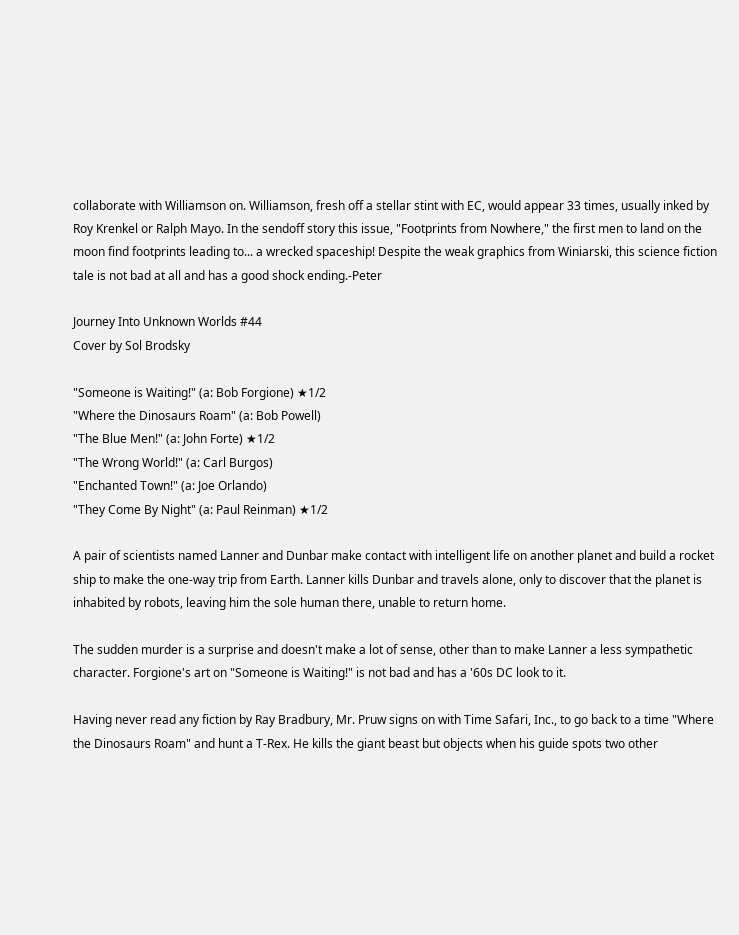collaborate with Williamson on. Williamson, fresh off a stellar stint with EC, would appear 33 times, usually inked by Roy Krenkel or Ralph Mayo. In the sendoff story this issue, "Footprints from Nowhere," the first men to land on the moon find footprints leading to... a wrecked spaceship! Despite the weak graphics from Winiarski, this science fiction tale is not bad at all and has a good shock ending.-Peter

Journey Into Unknown Worlds #44
Cover by Sol Brodsky

"Someone is Waiting!" (a: Bob Forgione) ★1/2
"Where the Dinosaurs Roam" (a: Bob Powell)
"The Blue Men!" (a: John Forte) ★1/2
"The Wrong World!" (a: Carl Burgos)
"Enchanted Town!" (a: Joe Orlando)
"They Come By Night" (a: Paul Reinman) ★1/2

A pair of scientists named Lanner and Dunbar make contact with intelligent life on another planet and build a rocket ship to make the one-way trip from Earth. Lanner kills Dunbar and travels alone, only to discover that the planet is inhabited by robots, leaving him the sole human there, unable to return home.

The sudden murder is a surprise and doesn't make a lot of sense, other than to make Lanner a less sympathetic character. Forgione's art on "Someone is Waiting!" is not bad and has a '60s DC look to it.

Having never read any fiction by Ray Bradbury, Mr. Pruw signs on with Time Safari, Inc., to go back to a time "Where the Dinosaurs Roam" and hunt a T-Rex. He kills the giant beast but objects when his guide spots two other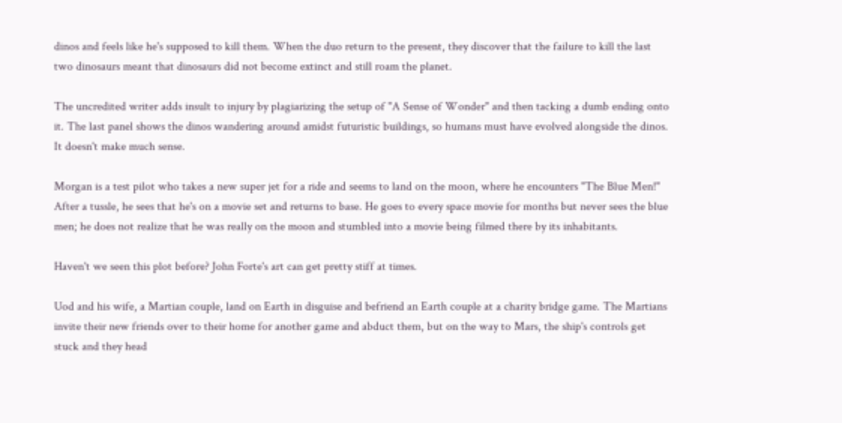dinos and feels like he's supposed to kill them. When the duo return to the present, they discover that the failure to kill the last two dinosaurs meant that dinosaurs did not become extinct and still roam the planet.

The uncredited writer adds insult to injury by plagiarizing the setup of "A Sense of Wonder" and then tacking a dumb ending onto it. The last panel shows the dinos wandering around amidst futuristic buildings, so humans must have evolved alongside the dinos. It doesn't make much sense.

Morgan is a test pilot who takes a new super jet for a ride and seems to land on the moon, where he encounters "The Blue Men!" After a tussle, he sees that he's on a movie set and returns to base. He goes to every space movie for months but never sees the blue men; he does not realize that he was really on the moon and stumbled into a movie being filmed there by its inhabitants.

Haven't we seen this plot before? John Forte's art can get pretty stiff at times.

Uod and his wife, a Martian couple, land on Earth in disguise and befriend an Earth couple at a charity bridge game. The Martians invite their new friends over to their home for another game and abduct them, but on the way to Mars, the ship's controls get stuck and they head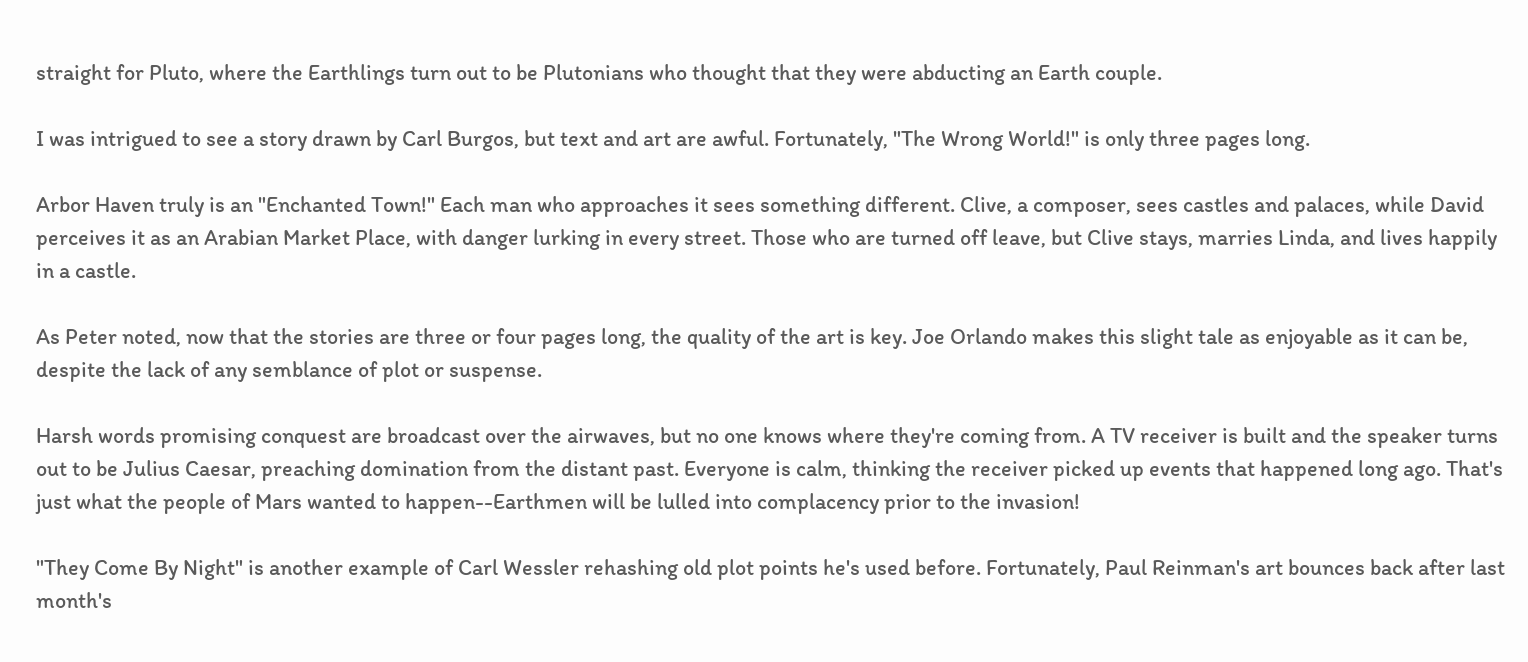straight for Pluto, where the Earthlings turn out to be Plutonians who thought that they were abducting an Earth couple.

I was intrigued to see a story drawn by Carl Burgos, but text and art are awful. Fortunately, "The Wrong World!" is only three pages long.

Arbor Haven truly is an "Enchanted Town!" Each man who approaches it sees something different. Clive, a composer, sees castles and palaces, while David perceives it as an Arabian Market Place, with danger lurking in every street. Those who are turned off leave, but Clive stays, marries Linda, and lives happily in a castle.

As Peter noted, now that the stories are three or four pages long, the quality of the art is key. Joe Orlando makes this slight tale as enjoyable as it can be, despite the lack of any semblance of plot or suspense.

Harsh words promising conquest are broadcast over the airwaves, but no one knows where they're coming from. A TV receiver is built and the speaker turns out to be Julius Caesar, preaching domination from the distant past. Everyone is calm, thinking the receiver picked up events that happened long ago. That's just what the people of Mars wanted to happen--Earthmen will be lulled into complacency prior to the invasion!

"They Come By Night" is another example of Carl Wessler rehashing old plot points he's used before. Fortunately, Paul Reinman's art bounces back after last month's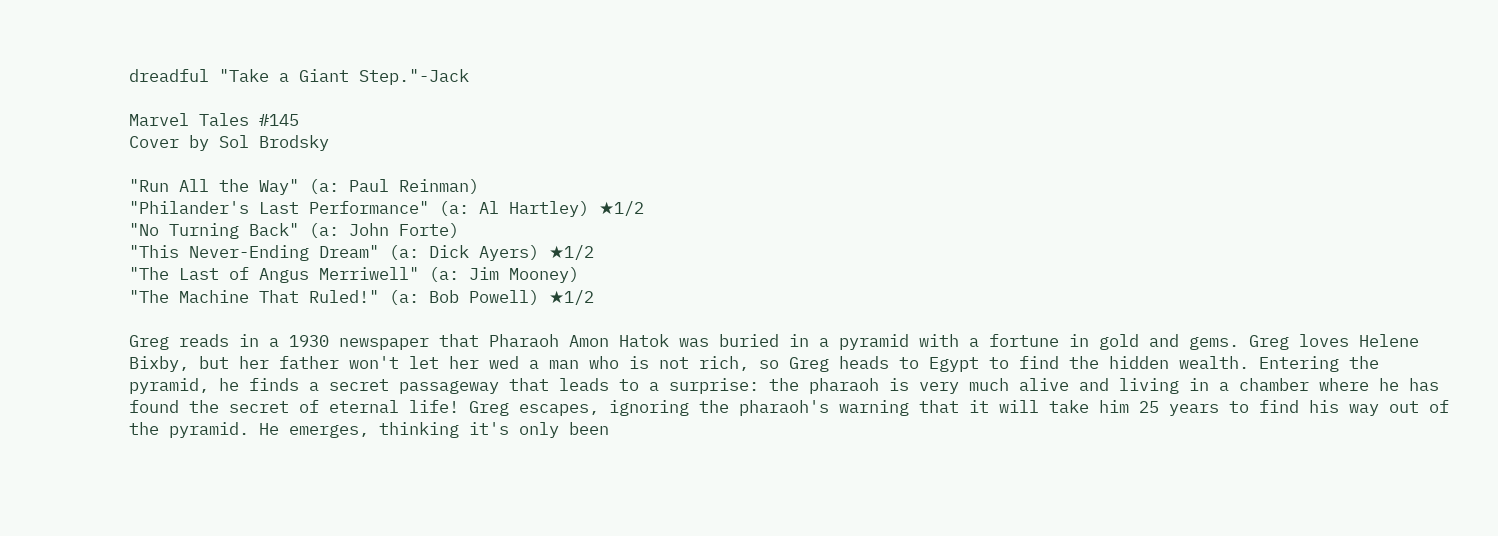dreadful "Take a Giant Step."-Jack

Marvel Tales #145
Cover by Sol Brodsky

"Run All the Way" (a: Paul Reinman)
"Philander's Last Performance" (a: Al Hartley) ★1/2
"No Turning Back" (a: John Forte)
"This Never-Ending Dream" (a: Dick Ayers) ★1/2
"The Last of Angus Merriwell" (a: Jim Mooney)
"The Machine That Ruled!" (a: Bob Powell) ★1/2

Greg reads in a 1930 newspaper that Pharaoh Amon Hatok was buried in a pyramid with a fortune in gold and gems. Greg loves Helene Bixby, but her father won't let her wed a man who is not rich, so Greg heads to Egypt to find the hidden wealth. Entering the pyramid, he finds a secret passageway that leads to a surprise: the pharaoh is very much alive and living in a chamber where he has found the secret of eternal life! Greg escapes, ignoring the pharaoh's warning that it will take him 25 years to find his way out of the pyramid. He emerges, thinking it's only been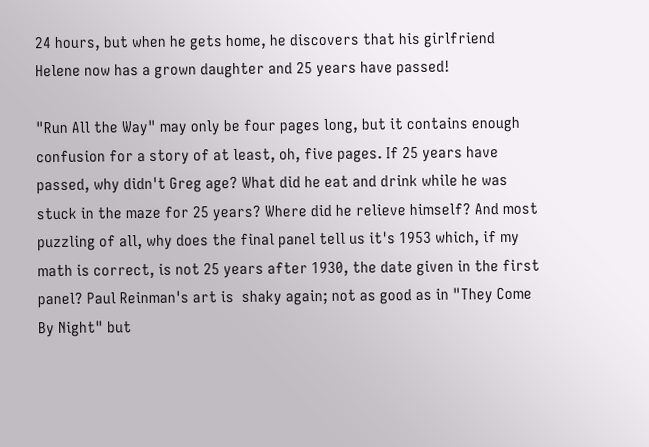24 hours, but when he gets home, he discovers that his girlfriend Helene now has a grown daughter and 25 years have passed!

"Run All the Way" may only be four pages long, but it contains enough confusion for a story of at least, oh, five pages. If 25 years have passed, why didn't Greg age? What did he eat and drink while he was stuck in the maze for 25 years? Where did he relieve himself? And most puzzling of all, why does the final panel tell us it's 1953 which, if my math is correct, is not 25 years after 1930, the date given in the first panel? Paul Reinman's art is  shaky again; not as good as in "They Come By Night" but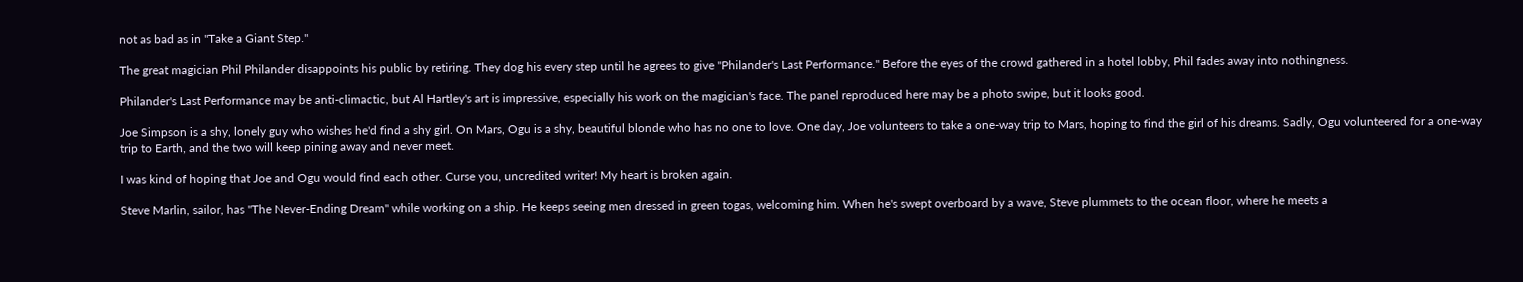not as bad as in "Take a Giant Step."

The great magician Phil Philander disappoints his public by retiring. They dog his every step until he agrees to give "Philander's Last Performance." Before the eyes of the crowd gathered in a hotel lobby, Phil fades away into nothingness.

Philander's Last Performance may be anti-climactic, but Al Hartley's art is impressive, especially his work on the magician's face. The panel reproduced here may be a photo swipe, but it looks good.

Joe Simpson is a shy, lonely guy who wishes he'd find a shy girl. On Mars, Ogu is a shy, beautiful blonde who has no one to love. One day, Joe volunteers to take a one-way trip to Mars, hoping to find the girl of his dreams. Sadly, Ogu volunteered for a one-way trip to Earth, and the two will keep pining away and never meet.

I was kind of hoping that Joe and Ogu would find each other. Curse you, uncredited writer! My heart is broken again.

Steve Marlin, sailor, has "The Never-Ending Dream" while working on a ship. He keeps seeing men dressed in green togas, welcoming him. When he's swept overboard by a wave, Steve plummets to the ocean floor, where he meets a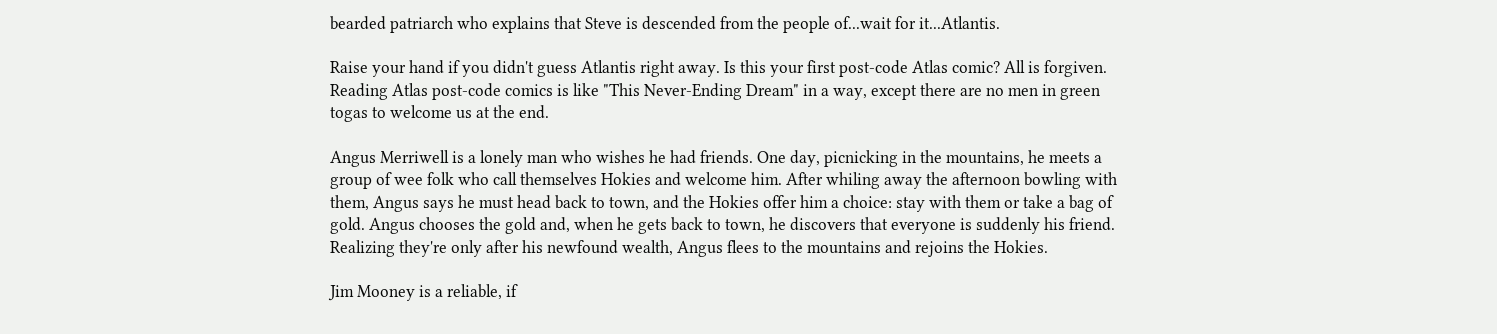bearded patriarch who explains that Steve is descended from the people of...wait for it...Atlantis.

Raise your hand if you didn't guess Atlantis right away. Is this your first post-code Atlas comic? All is forgiven. Reading Atlas post-code comics is like "This Never-Ending Dream" in a way, except there are no men in green togas to welcome us at the end.

Angus Merriwell is a lonely man who wishes he had friends. One day, picnicking in the mountains, he meets a group of wee folk who call themselves Hokies and welcome him. After whiling away the afternoon bowling with them, Angus says he must head back to town, and the Hokies offer him a choice: stay with them or take a bag of gold. Angus chooses the gold and, when he gets back to town, he discovers that everyone is suddenly his friend. Realizing they're only after his newfound wealth, Angus flees to the mountains and rejoins the Hokies.

Jim Mooney is a reliable, if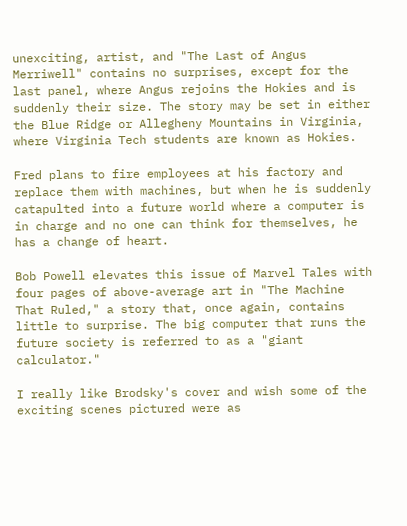unexciting, artist, and "The Last of Angus Merriwell" contains no surprises, except for the last panel, where Angus rejoins the Hokies and is suddenly their size. The story may be set in either the Blue Ridge or Allegheny Mountains in Virginia, where Virginia Tech students are known as Hokies.

Fred plans to fire employees at his factory and replace them with machines, but when he is suddenly catapulted into a future world where a computer is in charge and no one can think for themselves, he has a change of heart.

Bob Powell elevates this issue of Marvel Tales with four pages of above-average art in "The Machine That Ruled," a story that, once again, contains little to surprise. The big computer that runs the future society is referred to as a "giant calculator."

I really like Brodsky's cover and wish some of the exciting scenes pictured were as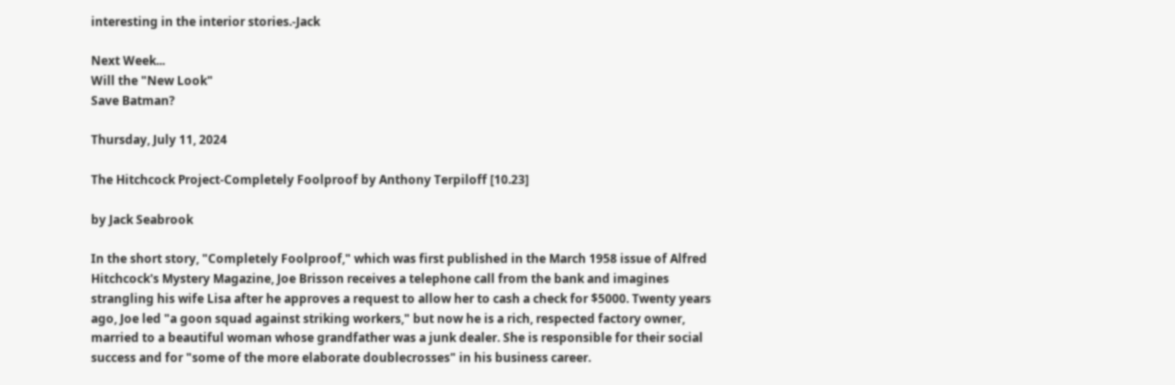interesting in the interior stories.-Jack

Next Week...
Will the "New Look"
Save Batman?

Thursday, July 11, 2024

The Hitchcock Project-Completely Foolproof by Anthony Terpiloff [10.23]

by Jack Seabrook

In the short story, "Completely Foolproof," which was first published in the March 1958 issue of Alfred Hitchcock's Mystery Magazine, Joe Brisson receives a telephone call from the bank and imagines strangling his wife Lisa after he approves a request to allow her to cash a check for $5000. Twenty years ago, Joe led "a goon squad against striking workers," but now he is a rich, respected factory owner, married to a beautiful woman whose grandfather was a junk dealer. She is responsible for their social success and for "some of the more elaborate doublecrosses" in his business career.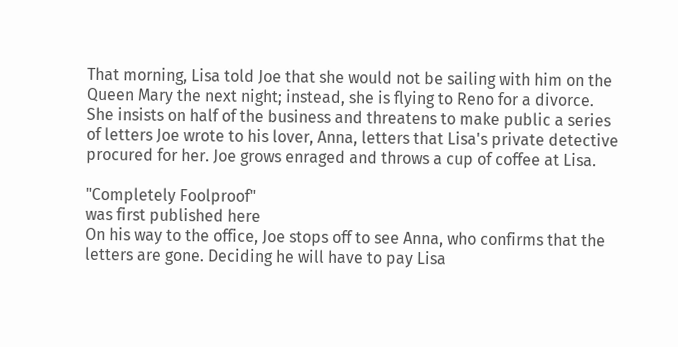That morning, Lisa told Joe that she would not be sailing with him on the Queen Mary the next night; instead, she is flying to Reno for a divorce. She insists on half of the business and threatens to make public a series of letters Joe wrote to his lover, Anna, letters that Lisa's private detective procured for her. Joe grows enraged and throws a cup of coffee at Lisa.

"Completely Foolproof"
was first published here
On his way to the office, Joe stops off to see Anna, who confirms that the letters are gone. Deciding he will have to pay Lisa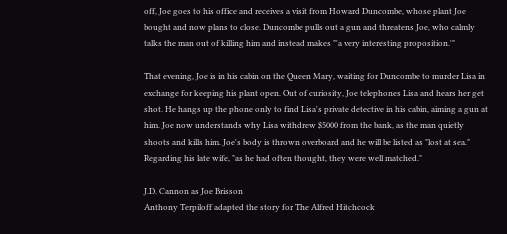off, Joe goes to his office and receives a visit from Howard Duncombe, whose plant Joe bought and now plans to close. Duncombe pulls out a gun and threatens Joe, who calmly talks the man out of killing him and instead makes "'a very interesting proposition.'"

That evening, Joe is in his cabin on the Queen Mary, waiting for Duncombe to murder Lisa in exchange for keeping his plant open. Out of curiosity, Joe telephones Lisa and hears her get shot. He hangs up the phone only to find Lisa's private detective in his cabin, aiming a gun at him. Joe now understands why Lisa withdrew $5000 from the bank, as the man quietly shoots and kills him. Joe's body is thrown overboard and he will be listed as "lost at sea." Regarding his late wife, "as he had often thought, they were well matched."

J.D. Cannon as Joe Brisson
Anthony Terpiloff adapted the story for The Alfred Hitchcock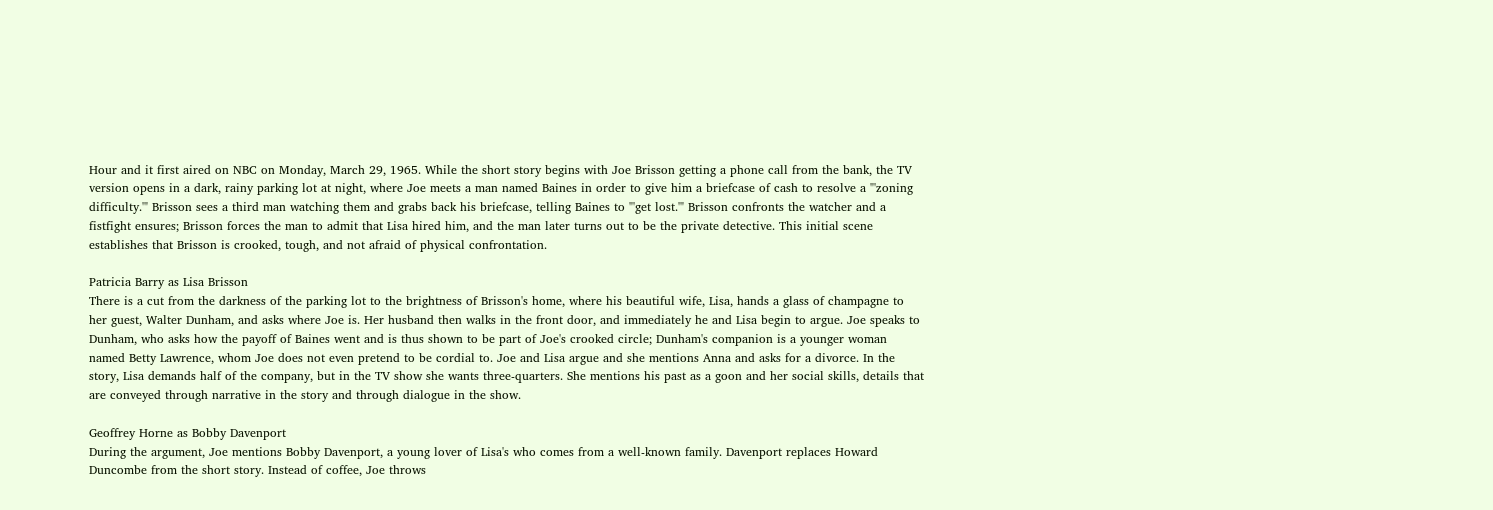Hour and it first aired on NBC on Monday, March 29, 1965. While the short story begins with Joe Brisson getting a phone call from the bank, the TV version opens in a dark, rainy parking lot at night, where Joe meets a man named Baines in order to give him a briefcase of cash to resolve a "'zoning difficulty.'" Brisson sees a third man watching them and grabs back his briefcase, telling Baines to "'get lost.'" Brisson confronts the watcher and a fistfight ensures; Brisson forces the man to admit that Lisa hired him, and the man later turns out to be the private detective. This initial scene establishes that Brisson is crooked, tough, and not afraid of physical confrontation.

Patricia Barry as Lisa Brisson
There is a cut from the darkness of the parking lot to the brightness of Brisson's home, where his beautiful wife, Lisa, hands a glass of champagne to her guest, Walter Dunham, and asks where Joe is. Her husband then walks in the front door, and immediately he and Lisa begin to argue. Joe speaks to Dunham, who asks how the payoff of Baines went and is thus shown to be part of Joe's crooked circle; Dunham's companion is a younger woman named Betty Lawrence, whom Joe does not even pretend to be cordial to. Joe and Lisa argue and she mentions Anna and asks for a divorce. In the story, Lisa demands half of the company, but in the TV show she wants three-quarters. She mentions his past as a goon and her social skills, details that are conveyed through narrative in the story and through dialogue in the show.

Geoffrey Horne as Bobby Davenport
During the argument, Joe mentions Bobby Davenport, a young lover of Lisa's who comes from a well-known family. Davenport replaces Howard Duncombe from the short story. Instead of coffee, Joe throws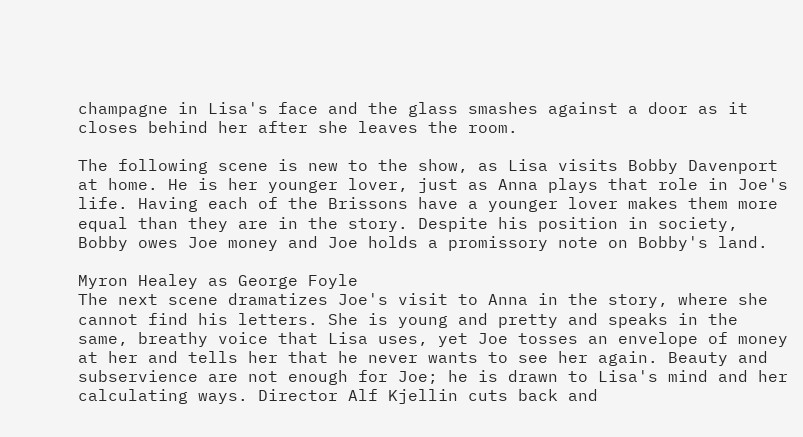champagne in Lisa's face and the glass smashes against a door as it closes behind her after she leaves the room.

The following scene is new to the show, as Lisa visits Bobby Davenport at home. He is her younger lover, just as Anna plays that role in Joe's life. Having each of the Brissons have a younger lover makes them more equal than they are in the story. Despite his position in society, Bobby owes Joe money and Joe holds a promissory note on Bobby's land.

Myron Healey as George Foyle
The next scene dramatizes Joe's visit to Anna in the story, where she cannot find his letters. She is young and pretty and speaks in the same, breathy voice that Lisa uses, yet Joe tosses an envelope of money at her and tells her that he never wants to see her again. Beauty and subservience are not enough for Joe; he is drawn to Lisa's mind and her calculating ways. Director Alf Kjellin cuts back and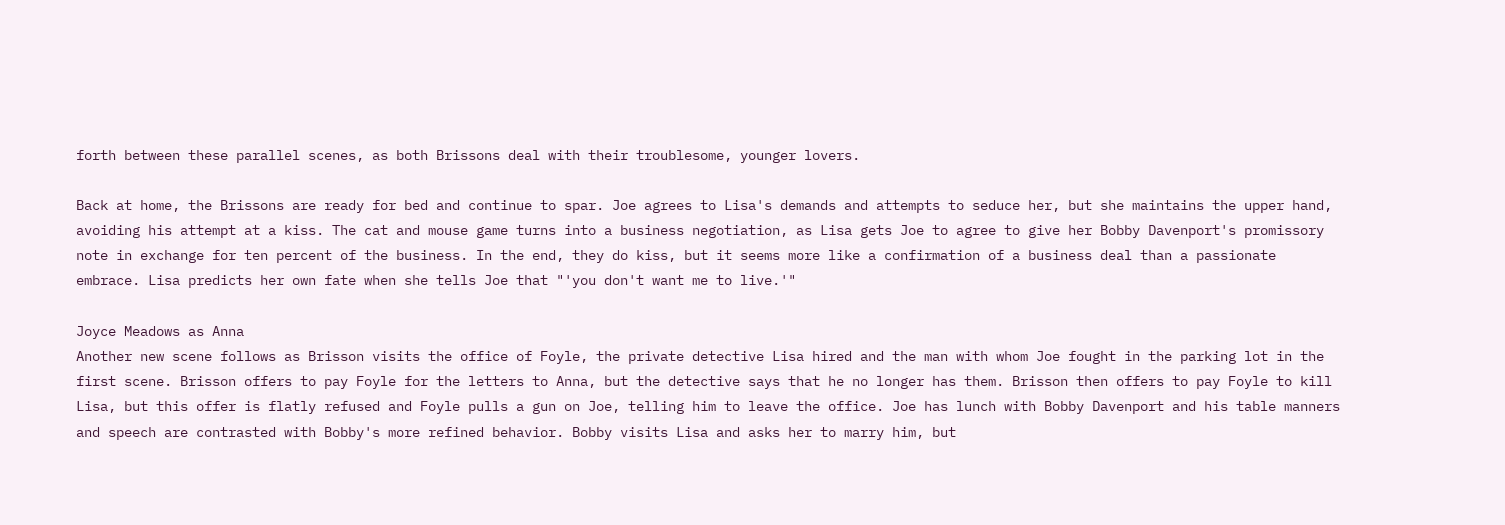forth between these parallel scenes, as both Brissons deal with their troublesome, younger lovers.

Back at home, the Brissons are ready for bed and continue to spar. Joe agrees to Lisa's demands and attempts to seduce her, but she maintains the upper hand, avoiding his attempt at a kiss. The cat and mouse game turns into a business negotiation, as Lisa gets Joe to agree to give her Bobby Davenport's promissory note in exchange for ten percent of the business. In the end, they do kiss, but it seems more like a confirmation of a business deal than a passionate embrace. Lisa predicts her own fate when she tells Joe that "'you don't want me to live.'"

Joyce Meadows as Anna
Another new scene follows as Brisson visits the office of Foyle, the private detective Lisa hired and the man with whom Joe fought in the parking lot in the first scene. Brisson offers to pay Foyle for the letters to Anna, but the detective says that he no longer has them. Brisson then offers to pay Foyle to kill Lisa, but this offer is flatly refused and Foyle pulls a gun on Joe, telling him to leave the office. Joe has lunch with Bobby Davenport and his table manners and speech are contrasted with Bobby's more refined behavior. Bobby visits Lisa and asks her to marry him, but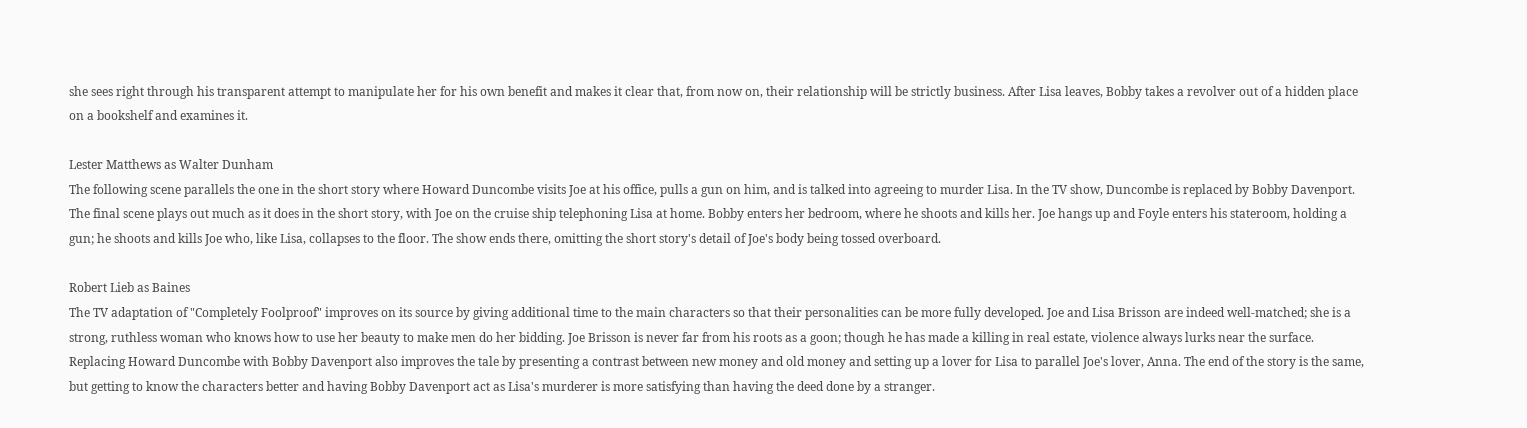she sees right through his transparent attempt to manipulate her for his own benefit and makes it clear that, from now on, their relationship will be strictly business. After Lisa leaves, Bobby takes a revolver out of a hidden place on a bookshelf and examines it.

Lester Matthews as Walter Dunham
The following scene parallels the one in the short story where Howard Duncombe visits Joe at his office, pulls a gun on him, and is talked into agreeing to murder Lisa. In the TV show, Duncombe is replaced by Bobby Davenport. The final scene plays out much as it does in the short story, with Joe on the cruise ship telephoning Lisa at home. Bobby enters her bedroom, where he shoots and kills her. Joe hangs up and Foyle enters his stateroom, holding a gun; he shoots and kills Joe who, like Lisa, collapses to the floor. The show ends there, omitting the short story's detail of Joe's body being tossed overboard.

Robert Lieb as Baines
The TV adaptation of "Completely Foolproof" improves on its source by giving additional time to the main characters so that their personalities can be more fully developed. Joe and Lisa Brisson are indeed well-matched; she is a strong, ruthless woman who knows how to use her beauty to make men do her bidding. Joe Brisson is never far from his roots as a goon; though he has made a killing in real estate, violence always lurks near the surface. Replacing Howard Duncombe with Bobby Davenport also improves the tale by presenting a contrast between new money and old money and setting up a lover for Lisa to parallel Joe's lover, Anna. The end of the story is the same, but getting to know the characters better and having Bobby Davenport act as Lisa's murderer is more satisfying than having the deed done by a stranger.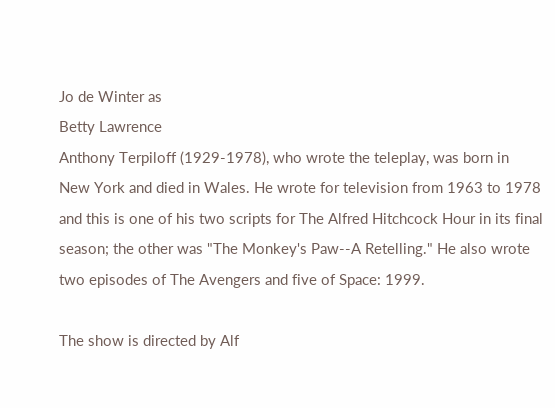Jo de Winter as
Betty Lawrence
Anthony Terpiloff (1929-1978), who wrote the teleplay, was born in New York and died in Wales. He wrote for television from 1963 to 1978 and this is one of his two scripts for The Alfred Hitchcock Hour in its final season; the other was "The Monkey's Paw--A Retelling." He also wrote two episodes of The Avengers and five of Space: 1999.

The show is directed by Alf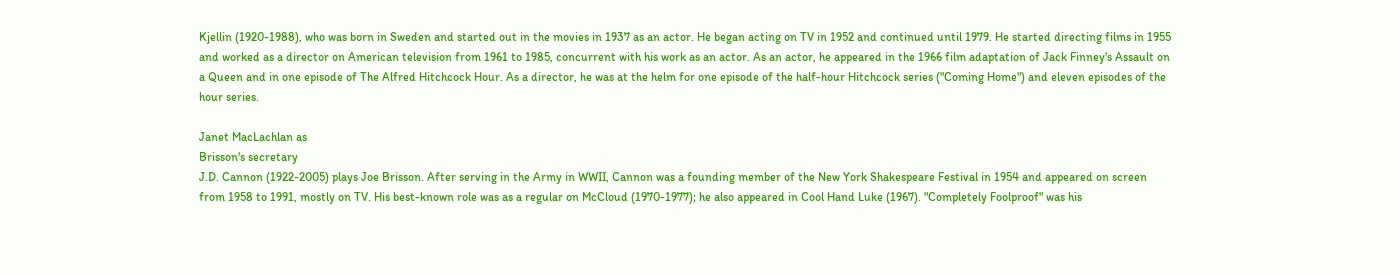Kjellin (1920-1988), who was born in Sweden and started out in the movies in 1937 as an actor. He began acting on TV in 1952 and continued until 1979. He started directing films in 1955 and worked as a director on American television from 1961 to 1985, concurrent with his work as an actor. As an actor, he appeared in the 1966 film adaptation of Jack Finney's Assault on a Queen and in one episode of The Alfred Hitchcock Hour. As a director, he was at the helm for one episode of the half-hour Hitchcock series ("Coming Home") and eleven episodes of the hour series.

Janet MacLachlan as
Brisson's secretary
J.D. Cannon (1922-2005) plays Joe Brisson. After serving in the Army in WWII, Cannon was a founding member of the New York Shakespeare Festival in 1954 and appeared on screen from 1958 to 1991, mostly on TV. His best-known role was as a regular on McCloud (1970-1977); he also appeared in Cool Hand Luke (1967). "Completely Foolproof" was his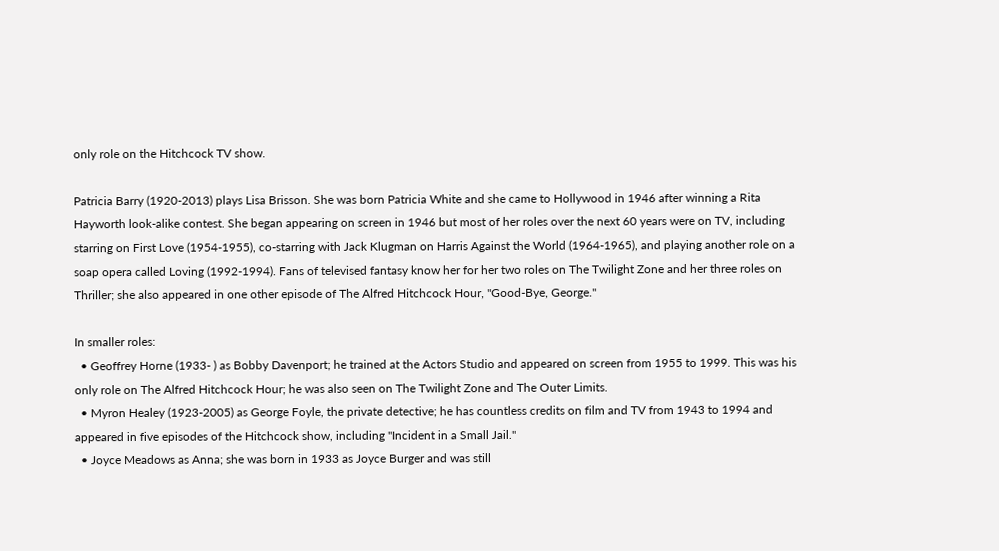only role on the Hitchcock TV show.

Patricia Barry (1920-2013) plays Lisa Brisson. She was born Patricia White and she came to Hollywood in 1946 after winning a Rita Hayworth look-alike contest. She began appearing on screen in 1946 but most of her roles over the next 60 years were on TV, including starring on First Love (1954-1955), co-starring with Jack Klugman on Harris Against the World (1964-1965), and playing another role on a soap opera called Loving (1992-1994). Fans of televised fantasy know her for her two roles on The Twilight Zone and her three roles on Thriller; she also appeared in one other episode of The Alfred Hitchcock Hour, "Good-Bye, George."

In smaller roles:
  • Geoffrey Horne (1933- ) as Bobby Davenport; he trained at the Actors Studio and appeared on screen from 1955 to 1999. This was his only role on The Alfred Hitchcock Hour; he was also seen on The Twilight Zone and The Outer Limits.
  • Myron Healey (1923-2005) as George Foyle, the private detective; he has countless credits on film and TV from 1943 to 1994 and appeared in five episodes of the Hitchcock show, including "Incident in a Small Jail."
  • Joyce Meadows as Anna; she was born in 1933 as Joyce Burger and was still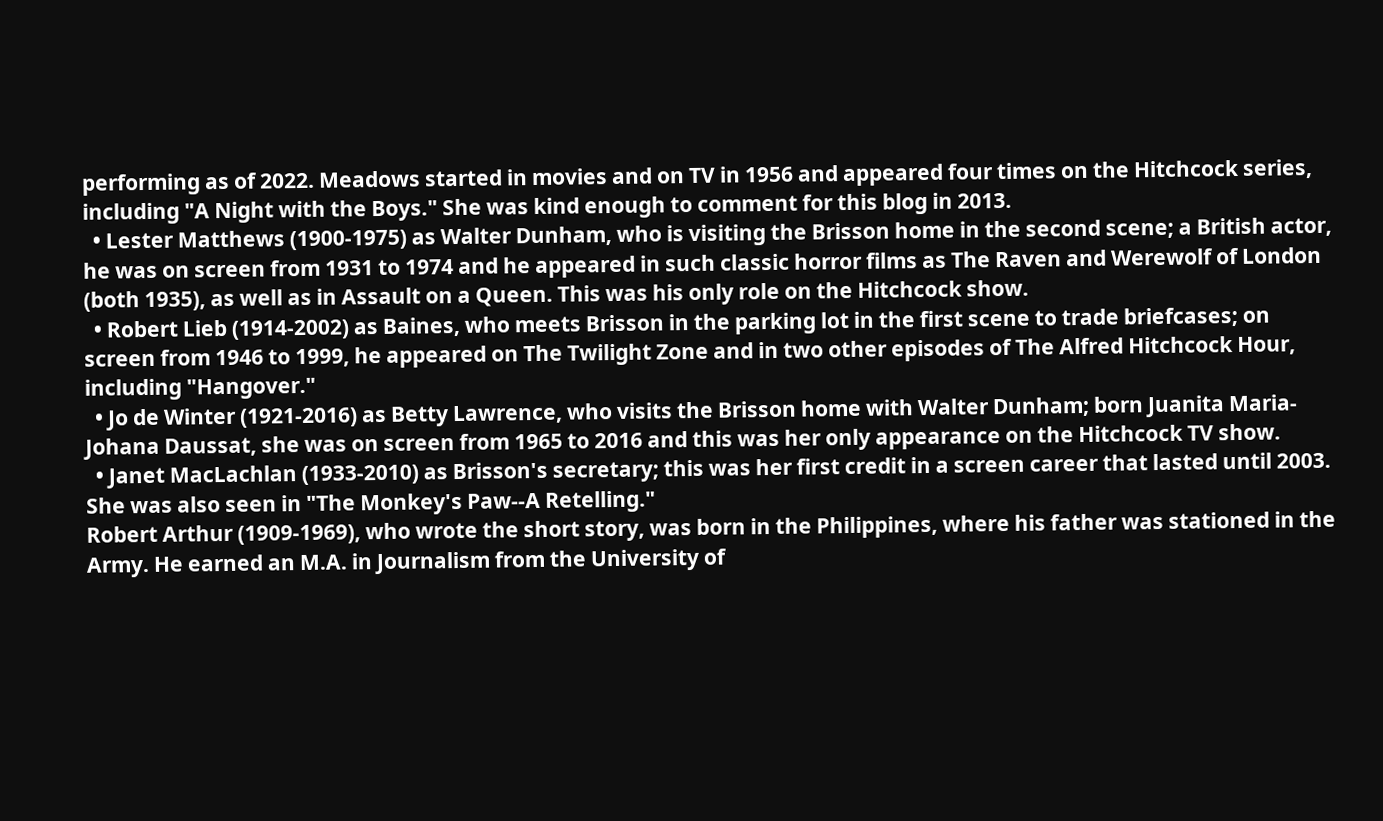performing as of 2022. Meadows started in movies and on TV in 1956 and appeared four times on the Hitchcock series, including "A Night with the Boys." She was kind enough to comment for this blog in 2013.
  • Lester Matthews (1900-1975) as Walter Dunham, who is visiting the Brisson home in the second scene; a British actor, he was on screen from 1931 to 1974 and he appeared in such classic horror films as The Raven and Werewolf of London (both 1935), as well as in Assault on a Queen. This was his only role on the Hitchcock show.
  • Robert Lieb (1914-2002) as Baines, who meets Brisson in the parking lot in the first scene to trade briefcases; on screen from 1946 to 1999, he appeared on The Twilight Zone and in two other episodes of The Alfred Hitchcock Hour, including "Hangover."
  • Jo de Winter (1921-2016) as Betty Lawrence, who visits the Brisson home with Walter Dunham; born Juanita Maria-Johana Daussat, she was on screen from 1965 to 2016 and this was her only appearance on the Hitchcock TV show.
  • Janet MacLachlan (1933-2010) as Brisson's secretary; this was her first credit in a screen career that lasted until 2003. She was also seen in "The Monkey's Paw--A Retelling."
Robert Arthur (1909-1969), who wrote the short story, was born in the Philippines, where his father was stationed in the Army. He earned an M.A. in Journalism from the University of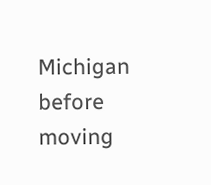Michigan before moving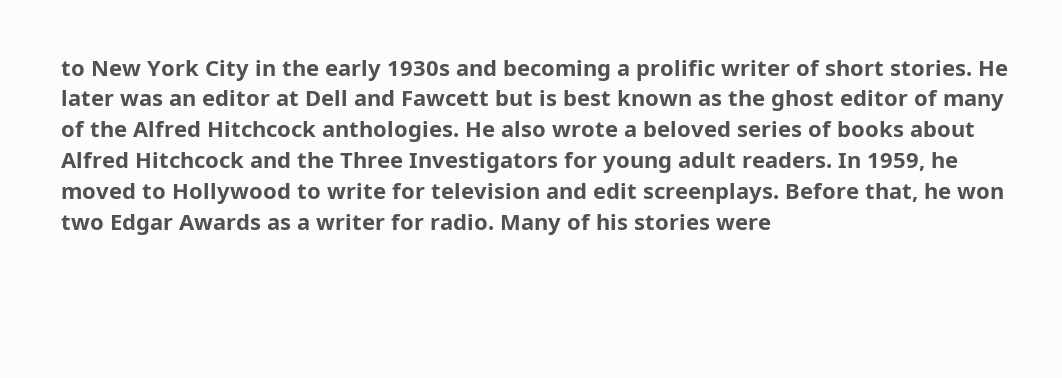to New York City in the early 1930s and becoming a prolific writer of short stories. He later was an editor at Dell and Fawcett but is best known as the ghost editor of many of the Alfred Hitchcock anthologies. He also wrote a beloved series of books about Alfred Hitchcock and the Three Investigators for young adult readers. In 1959, he moved to Hollywood to write for television and edit screenplays. Before that, he won two Edgar Awards as a writer for radio. Many of his stories were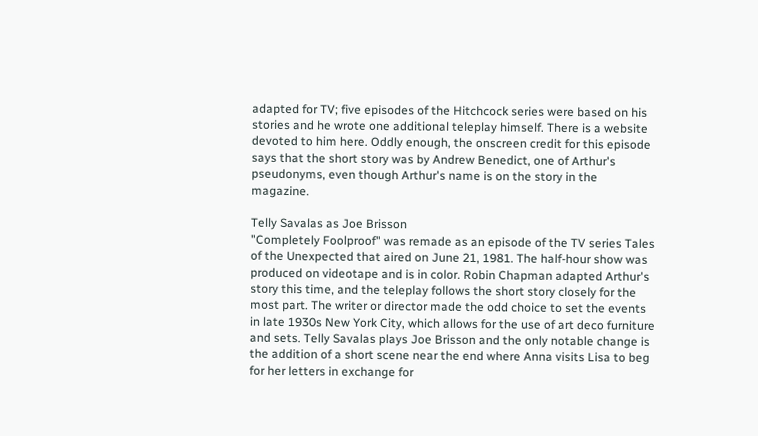adapted for TV; five episodes of the Hitchcock series were based on his stories and he wrote one additional teleplay himself. There is a website devoted to him here. Oddly enough, the onscreen credit for this episode says that the short story was by Andrew Benedict, one of Arthur's pseudonyms, even though Arthur's name is on the story in the magazine.

Telly Savalas as Joe Brisson
"Completely Foolproof" was remade as an episode of the TV series Tales of the Unexpected that aired on June 21, 1981. The half-hour show was produced on videotape and is in color. Robin Chapman adapted Arthur's story this time, and the teleplay follows the short story closely for the most part. The writer or director made the odd choice to set the events in late 1930s New York City, which allows for the use of art deco furniture and sets. Telly Savalas plays Joe Brisson and the only notable change is the addition of a short scene near the end where Anna visits Lisa to beg for her letters in exchange for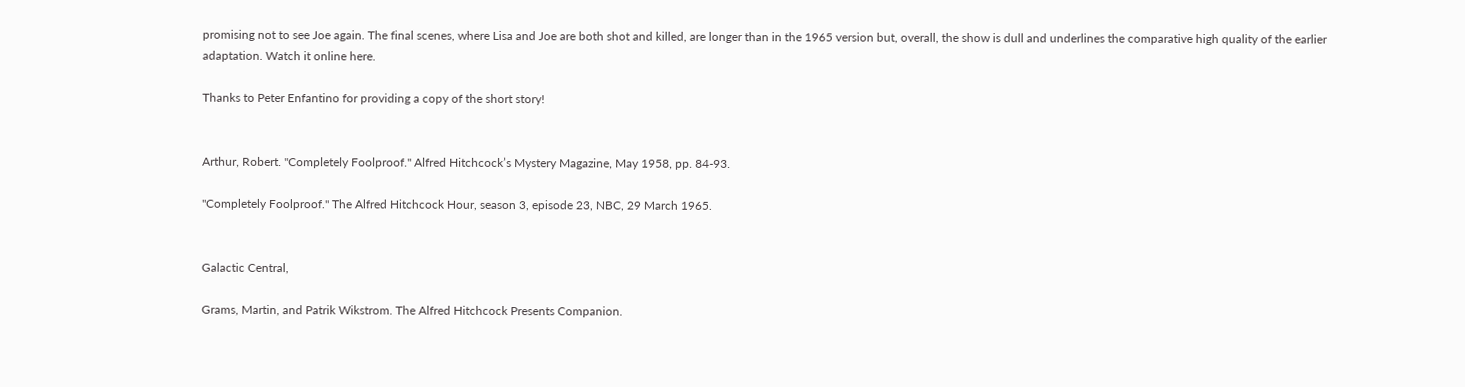promising not to see Joe again. The final scenes, where Lisa and Joe are both shot and killed, are longer than in the 1965 version but, overall, the show is dull and underlines the comparative high quality of the earlier adaptation. Watch it online here.

Thanks to Peter Enfantino for providing a copy of the short story!


Arthur, Robert. "Completely Foolproof." Alfred Hitchcock’s Mystery Magazine, May 1958, pp. 84-93.

"Completely Foolproof." The Alfred Hitchcock Hour, season 3, episode 23, NBC, 29 March 1965.


Galactic Central,

Grams, Martin, and Patrik Wikstrom. The Alfred Hitchcock Presents Companion.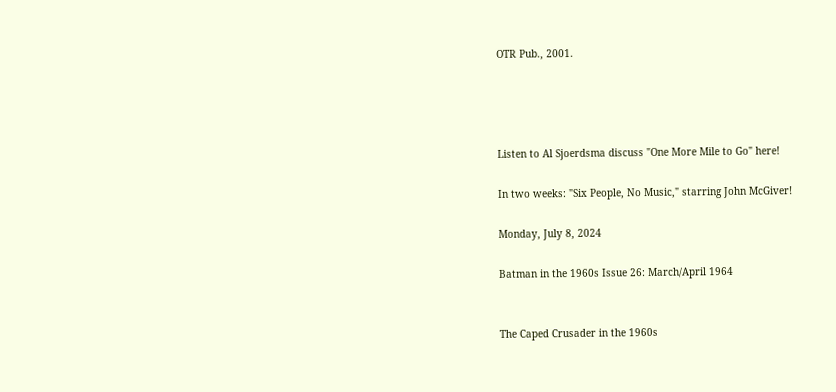OTR Pub., 2001.




Listen to Al Sjoerdsma discuss "One More Mile to Go" here!

In two weeks: "Six People, No Music," starring John McGiver!

Monday, July 8, 2024

Batman in the 1960s Issue 26: March/April 1964


The Caped Crusader in the 1960s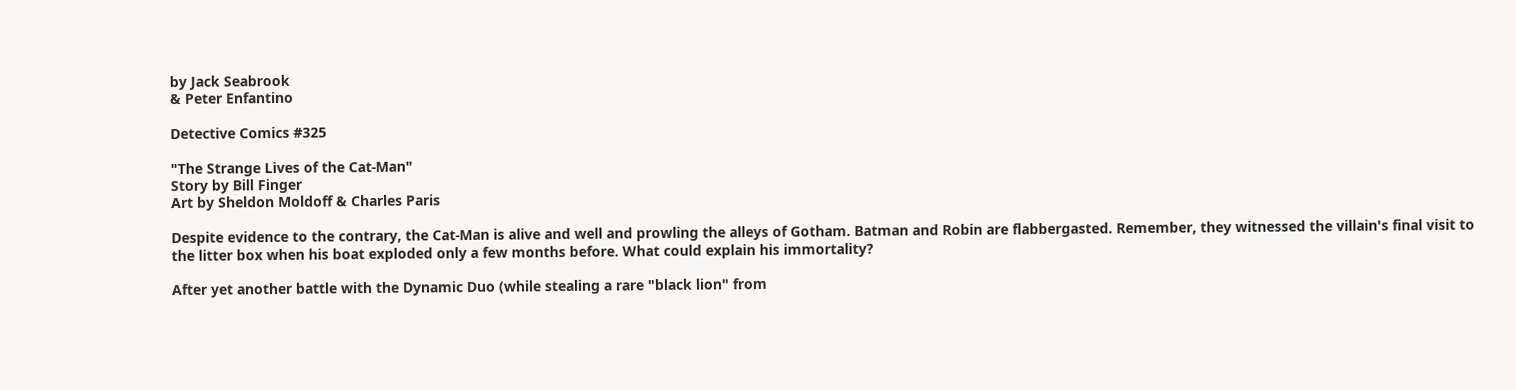by Jack Seabrook
& Peter Enfantino

Detective Comics #325

"The Strange Lives of the Cat-Man"
Story by Bill Finger
Art by Sheldon Moldoff & Charles Paris

Despite evidence to the contrary, the Cat-Man is alive and well and prowling the alleys of Gotham. Batman and Robin are flabbergasted. Remember, they witnessed the villain's final visit to the litter box when his boat exploded only a few months before. What could explain his immortality?

After yet another battle with the Dynamic Duo (while stealing a rare "black lion" from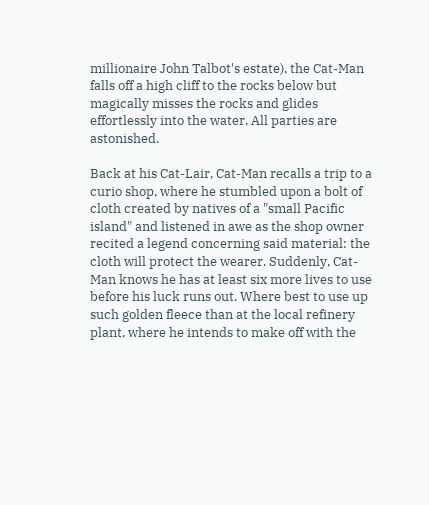millionaire John Talbot's estate), the Cat-Man falls off a high cliff to the rocks below but magically misses the rocks and glides effortlessly into the water. All parties are astonished.

Back at his Cat-Lair, Cat-Man recalls a trip to a curio shop, where he stumbled upon a bolt of cloth created by natives of a "small Pacific island" and listened in awe as the shop owner recited a legend concerning said material: the cloth will protect the wearer. Suddenly, Cat-Man knows he has at least six more lives to use before his luck runs out. Where best to use up such golden fleece than at the local refinery plant, where he intends to make off with the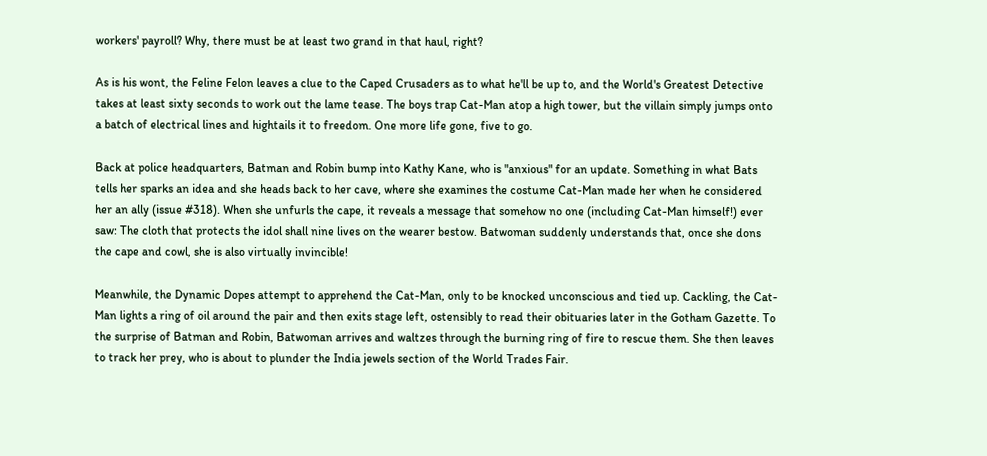workers' payroll? Why, there must be at least two grand in that haul, right?

As is his wont, the Feline Felon leaves a clue to the Caped Crusaders as to what he'll be up to, and the World's Greatest Detective takes at least sixty seconds to work out the lame tease. The boys trap Cat-Man atop a high tower, but the villain simply jumps onto a batch of electrical lines and hightails it to freedom. One more life gone, five to go.

Back at police headquarters, Batman and Robin bump into Kathy Kane, who is "anxious" for an update. Something in what Bats tells her sparks an idea and she heads back to her cave, where she examines the costume Cat-Man made her when he considered her an ally (issue #318). When she unfurls the cape, it reveals a message that somehow no one (including Cat-Man himself!) ever saw: The cloth that protects the idol shall nine lives on the wearer bestow. Batwoman suddenly understands that, once she dons the cape and cowl, she is also virtually invincible!

Meanwhile, the Dynamic Dopes attempt to apprehend the Cat-Man, only to be knocked unconscious and tied up. Cackling, the Cat-Man lights a ring of oil around the pair and then exits stage left, ostensibly to read their obituaries later in the Gotham Gazette. To the surprise of Batman and Robin, Batwoman arrives and waltzes through the burning ring of fire to rescue them. She then leaves to track her prey, who is about to plunder the India jewels section of the World Trades Fair.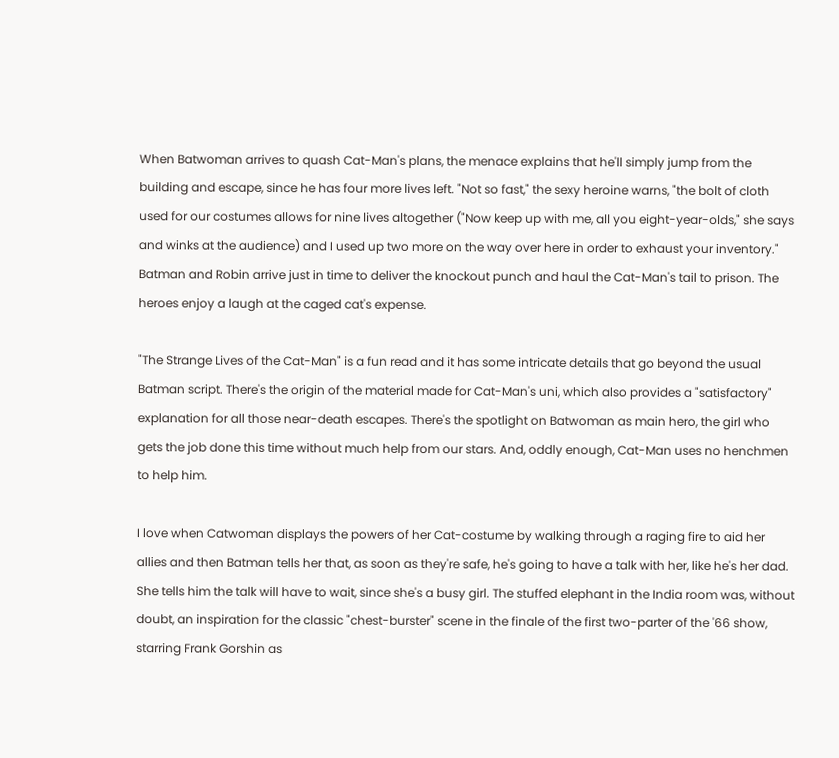When Batwoman arrives to quash Cat-Man's plans, the menace explains that he'll simply jump from the building and escape, since he has four more lives left. "Not so fast," the sexy heroine warns, "the bolt of cloth used for our costumes allows for nine lives altogether ("Now keep up with me, all you eight-year-olds," she says and winks at the audience) and I used up two more on the way over here in order to exhaust your inventory." Batman and Robin arrive just in time to deliver the knockout punch and haul the Cat-Man's tail to prison. The heroes enjoy a laugh at the caged cat's expense.

"The Strange Lives of the Cat-Man" is a fun read and it has some intricate details that go beyond the usual Batman script. There's the origin of the material made for Cat-Man's uni, which also provides a "satisfactory" explanation for all those near-death escapes. There's the spotlight on Batwoman as main hero, the girl who gets the job done this time without much help from our stars. And, oddly enough, Cat-Man uses no henchmen to help him.

I love when Catwoman displays the powers of her Cat-costume by walking through a raging fire to aid her allies and then Batman tells her that, as soon as they're safe, he's going to have a talk with her, like he's her dad. She tells him the talk will have to wait, since she's a busy girl. The stuffed elephant in the India room was, without doubt, an inspiration for the classic "chest-burster" scene in the finale of the first two-parter of the '66 show, starring Frank Gorshin as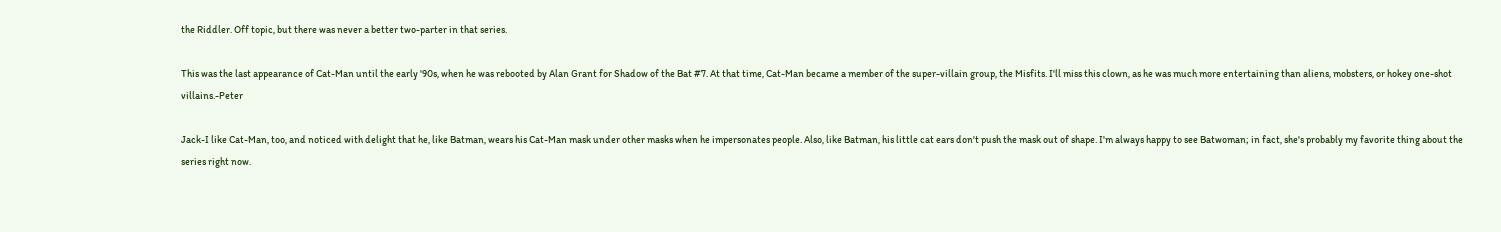the Riddler. Off topic, but there was never a better two-parter in that series.

This was the last appearance of Cat-Man until the early '90s, when he was rebooted by Alan Grant for Shadow of the Bat #7. At that time, Cat-Man became a member of the super-villain group, the Misfits. I'll miss this clown, as he was much more entertaining than aliens, mobsters, or hokey one-shot villains.-Peter

Jack-I like Cat-Man, too, and noticed with delight that he, like Batman, wears his Cat-Man mask under other masks when he impersonates people. Also, like Batman, his little cat ears don't push the mask out of shape. I'm always happy to see Batwoman; in fact, she's probably my favorite thing about the series right now.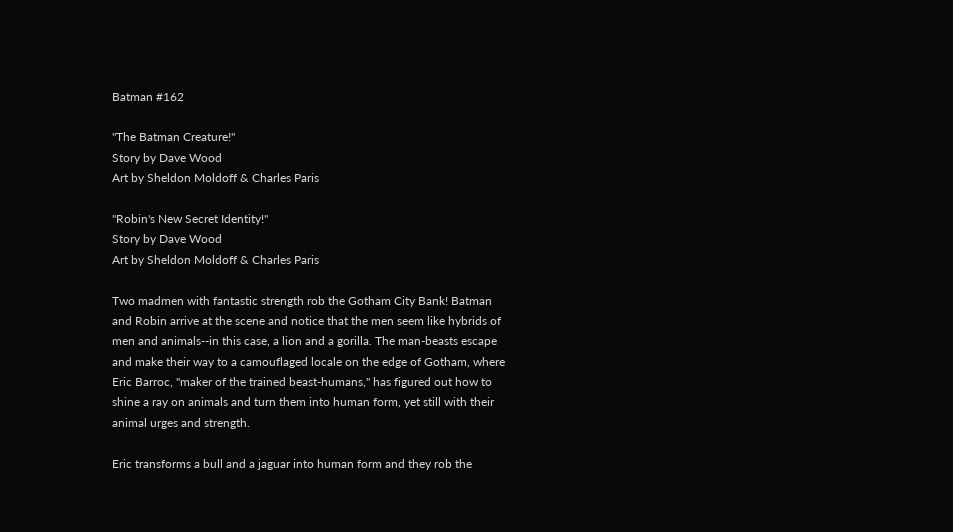Batman #162

"The Batman Creature!"
Story by Dave Wood
Art by Sheldon Moldoff & Charles Paris

"Robin's New Secret Identity!"
Story by Dave Wood
Art by Sheldon Moldoff & Charles Paris

Two madmen with fantastic strength rob the Gotham City Bank! Batman and Robin arrive at the scene and notice that the men seem like hybrids of men and animals--in this case, a lion and a gorilla. The man-beasts escape and make their way to a camouflaged locale on the edge of Gotham, where Eric Barroc, "maker of the trained beast-humans," has figured out how to shine a ray on animals and turn them into human form, yet still with their animal urges and strength.

Eric transforms a bull and a jaguar into human form and they rob the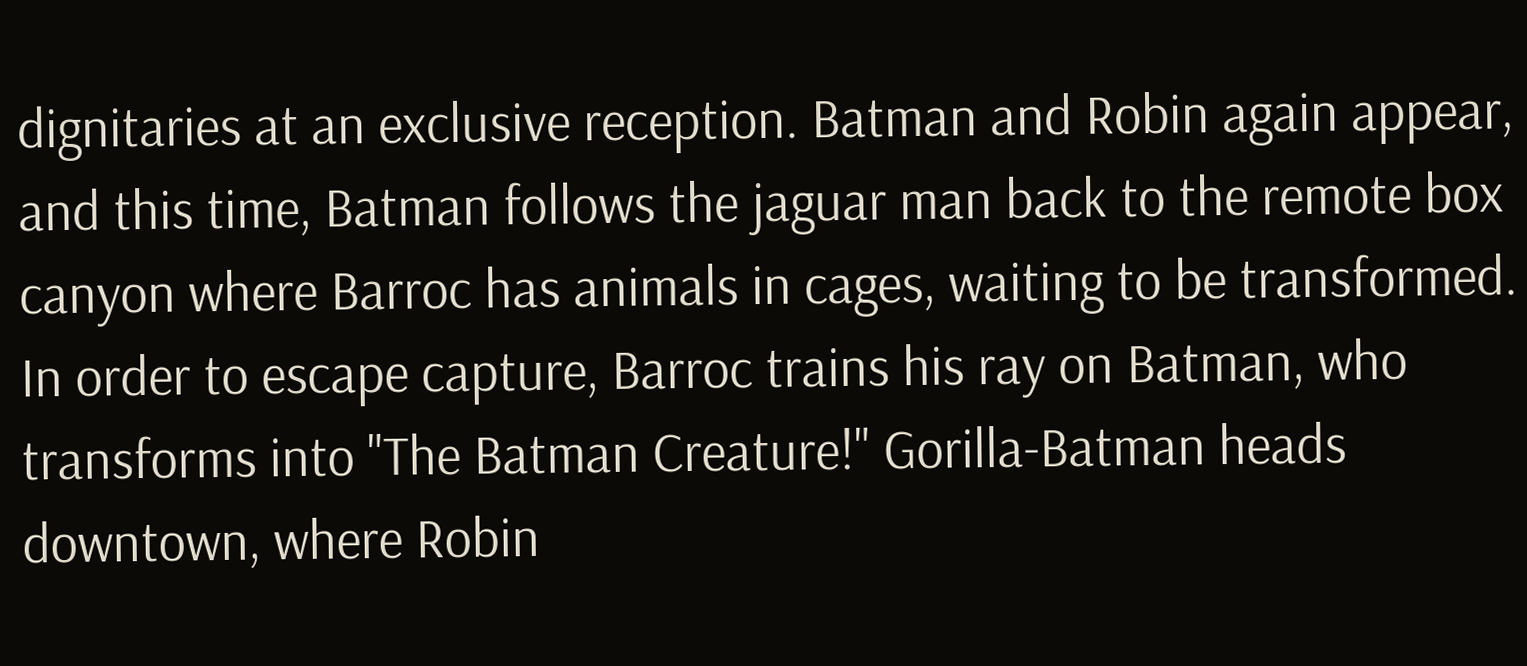dignitaries at an exclusive reception. Batman and Robin again appear, and this time, Batman follows the jaguar man back to the remote box canyon where Barroc has animals in cages, waiting to be transformed. In order to escape capture, Barroc trains his ray on Batman, who transforms into "The Batman Creature!" Gorilla-Batman heads downtown, where Robin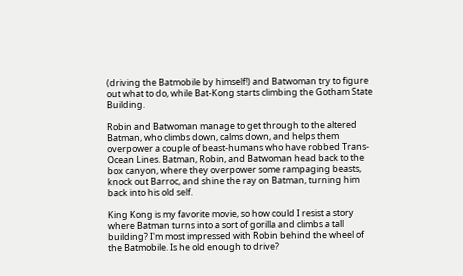(driving the Batmobile by himself!) and Batwoman try to figure out what to do, while Bat-Kong starts climbing the Gotham State Building.

Robin and Batwoman manage to get through to the altered Batman, who climbs down, calms down, and helps them overpower a couple of beast-humans who have robbed Trans-Ocean Lines. Batman, Robin, and Batwoman head back to the box canyon, where they overpower some rampaging beasts, knock out Barroc, and shine the ray on Batman, turning him back into his old self.

King Kong is my favorite movie, so how could I resist a story where Batman turns into a sort of gorilla and climbs a tall building? I'm most impressed with Robin behind the wheel of the Batmobile. Is he old enough to drive?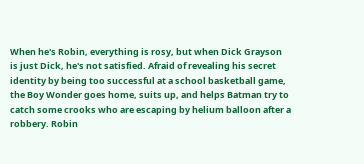When he's Robin, everything is rosy, but when Dick Grayson is just Dick, he's not satisfied. Afraid of revealing his secret identity by being too successful at a school basketball game, the Boy Wonder goes home, suits up, and helps Batman try to catch some crooks who are escaping by helium balloon after a robbery. Robin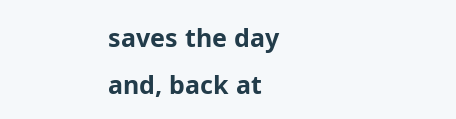saves the day and, back at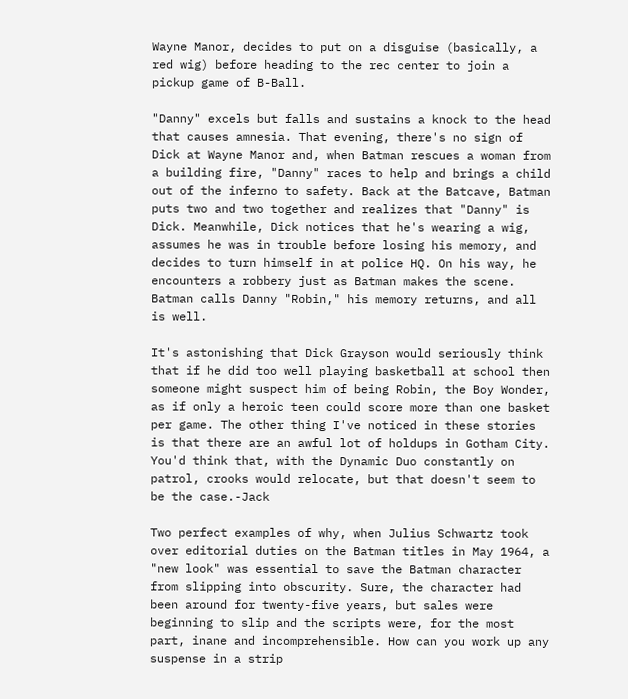Wayne Manor, decides to put on a disguise (basically, a red wig) before heading to the rec center to join a pickup game of B-Ball.

"Danny" excels but falls and sustains a knock to the head that causes amnesia. That evening, there's no sign of Dick at Wayne Manor and, when Batman rescues a woman from a building fire, "Danny" races to help and brings a child out of the inferno to safety. Back at the Batcave, Batman puts two and two together and realizes that "Danny" is Dick. Meanwhile, Dick notices that he's wearing a wig, assumes he was in trouble before losing his memory, and decides to turn himself in at police HQ. On his way, he encounters a robbery just as Batman makes the scene. Batman calls Danny "Robin," his memory returns, and all is well.

It's astonishing that Dick Grayson would seriously think that if he did too well playing basketball at school then someone might suspect him of being Robin, the Boy Wonder, as if only a heroic teen could score more than one basket per game. The other thing I've noticed in these stories is that there are an awful lot of holdups in Gotham City. You'd think that, with the Dynamic Duo constantly on patrol, crooks would relocate, but that doesn't seem to be the case.-Jack

Two perfect examples of why, when Julius Schwartz took over editorial duties on the Batman titles in May 1964, a "new look" was essential to save the Batman character from slipping into obscurity. Sure, the character had been around for twenty-five years, but sales were beginning to slip and the scripts were, for the most part, inane and incomprehensible. How can you work up any suspense in a strip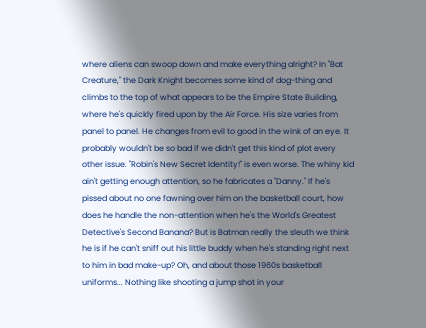where aliens can swoop down and make everything alright? In "Bat Creature," the Dark Knight becomes some kind of dog-thing and climbs to the top of what appears to be the Empire State Building, where he's quickly fired upon by the Air Force. His size varies from panel to panel. He changes from evil to good in the wink of an eye. It probably wouldn't be so bad if we didn't get this kind of plot every other issue. "Robin's New Secret Identity!" is even worse. The whiny kid ain't getting enough attention, so he fabricates a "Danny." If he's pissed about no one fawning over him on the basketball court, how does he handle the non-attention when he's the World's Greatest Detective's Second Banana? But is Batman really the sleuth we think he is if he can't sniff out his little buddy when he's standing right next to him in bad make-up? Oh, and about those 1960s basketball uniforms... Nothing like shooting a jump shot in your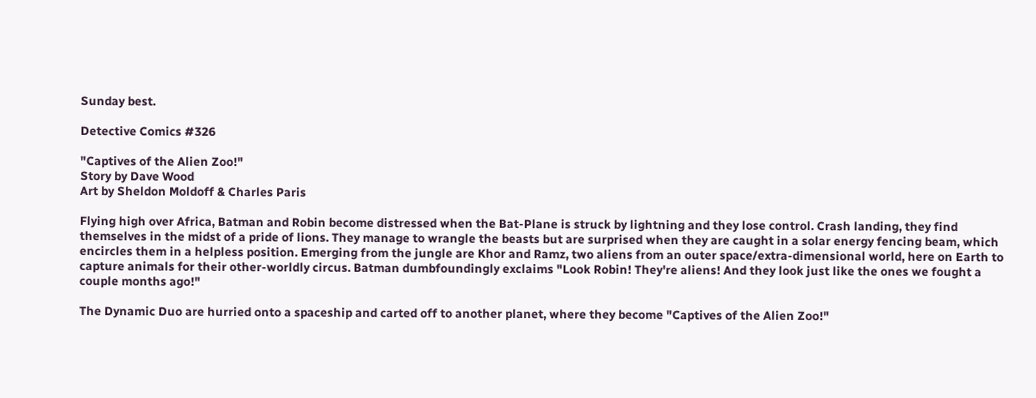Sunday best.

Detective Comics #326

"Captives of the Alien Zoo!"
Story by Dave Wood
Art by Sheldon Moldoff & Charles Paris

Flying high over Africa, Batman and Robin become distressed when the Bat-Plane is struck by lightning and they lose control. Crash landing, they find themselves in the midst of a pride of lions. They manage to wrangle the beasts but are surprised when they are caught in a solar energy fencing beam, which encircles them in a helpless position. Emerging from the jungle are Khor and Ramz, two aliens from an outer space/extra-dimensional world, here on Earth to capture animals for their other-worldly circus. Batman dumbfoundingly exclaims "Look Robin! They're aliens! And they look just like the ones we fought a couple months ago!"

The Dynamic Duo are hurried onto a spaceship and carted off to another planet, where they become "Captives of the Alien Zoo!"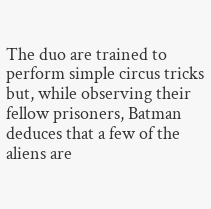The duo are trained to perform simple circus tricks but, while observing their fellow prisoners, Batman deduces that a few of the aliens are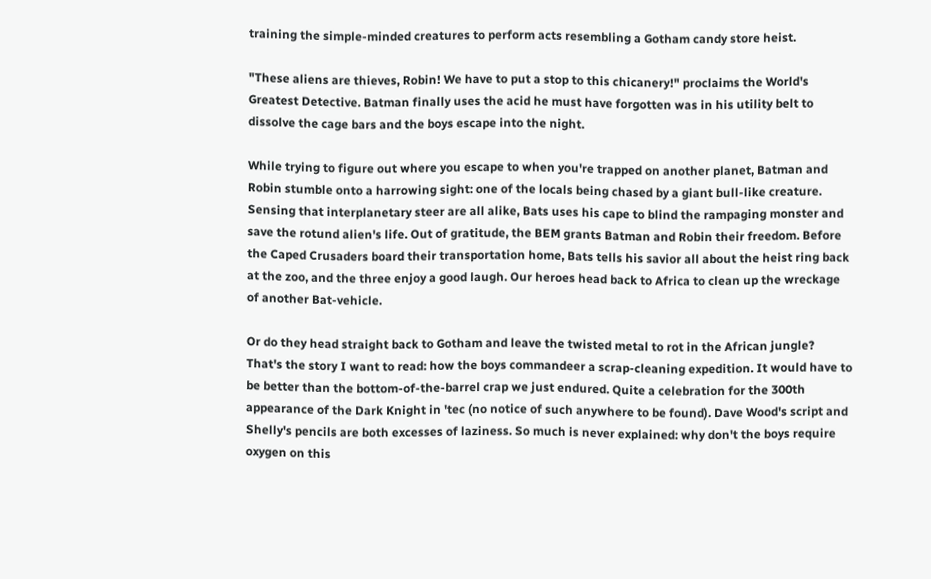training the simple-minded creatures to perform acts resembling a Gotham candy store heist.

"These aliens are thieves, Robin! We have to put a stop to this chicanery!" proclaims the World's Greatest Detective. Batman finally uses the acid he must have forgotten was in his utility belt to dissolve the cage bars and the boys escape into the night.

While trying to figure out where you escape to when you're trapped on another planet, Batman and Robin stumble onto a harrowing sight: one of the locals being chased by a giant bull-like creature. Sensing that interplanetary steer are all alike, Bats uses his cape to blind the rampaging monster and save the rotund alien's life. Out of gratitude, the BEM grants Batman and Robin their freedom. Before the Caped Crusaders board their transportation home, Bats tells his savior all about the heist ring back at the zoo, and the three enjoy a good laugh. Our heroes head back to Africa to clean up the wreckage of another Bat-vehicle.

Or do they head straight back to Gotham and leave the twisted metal to rot in the African jungle? That's the story I want to read: how the boys commandeer a scrap-cleaning expedition. It would have to be better than the bottom-of-the-barrel crap we just endured. Quite a celebration for the 300th appearance of the Dark Knight in 'tec (no notice of such anywhere to be found). Dave Wood's script and Shelly's pencils are both excesses of laziness. So much is never explained: why don't the boys require oxygen on this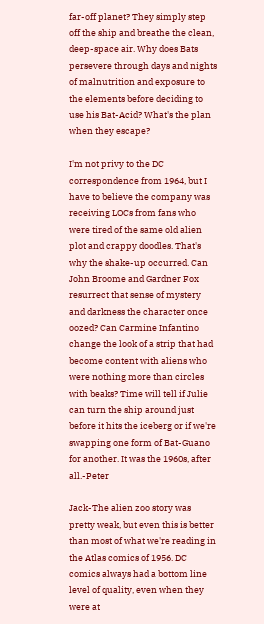far-off planet? They simply step off the ship and breathe the clean, deep-space air. Why does Bats persevere through days and nights of malnutrition and exposure to the elements before deciding to use his Bat-Acid? What's the plan when they escape?

I'm not privy to the DC correspondence from 1964, but I have to believe the company was receiving LOCs from fans who were tired of the same old alien plot and crappy doodles. That's why the shake-up occurred. Can John Broome and Gardner Fox resurrect that sense of mystery and darkness the character once oozed? Can Carmine Infantino change the look of a strip that had become content with aliens who were nothing more than circles with beaks? Time will tell if Julie can turn the ship around just before it hits the iceberg or if we're swapping one form of Bat-Guano for another. It was the 1960s, after all.-Peter

Jack-The alien zoo story was pretty weak, but even this is better than most of what we're reading in the Atlas comics of 1956. DC comics always had a bottom line level of quality, even when they were at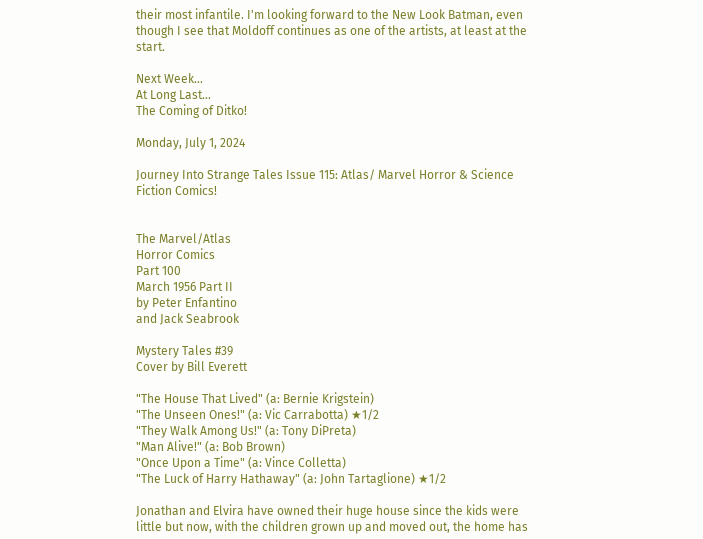their most infantile. I'm looking forward to the New Look Batman, even though I see that Moldoff continues as one of the artists, at least at the start.

Next Week...
At Long Last...
The Coming of Ditko!

Monday, July 1, 2024

Journey Into Strange Tales Issue 115: Atlas/ Marvel Horror & Science Fiction Comics!


The Marvel/Atlas
Horror Comics
Part 100
March 1956 Part II
by Peter Enfantino
and Jack Seabrook

Mystery Tales #39
Cover by Bill Everett

"The House That Lived" (a: Bernie Krigstein)
"The Unseen Ones!" (a: Vic Carrabotta) ★1/2
"They Walk Among Us!" (a: Tony DiPreta)
"Man Alive!" (a: Bob Brown)
"Once Upon a Time" (a: Vince Colletta)
"The Luck of Harry Hathaway" (a: John Tartaglione) ★1/2

Jonathan and Elvira have owned their huge house since the kids were little but now, with the children grown up and moved out, the home has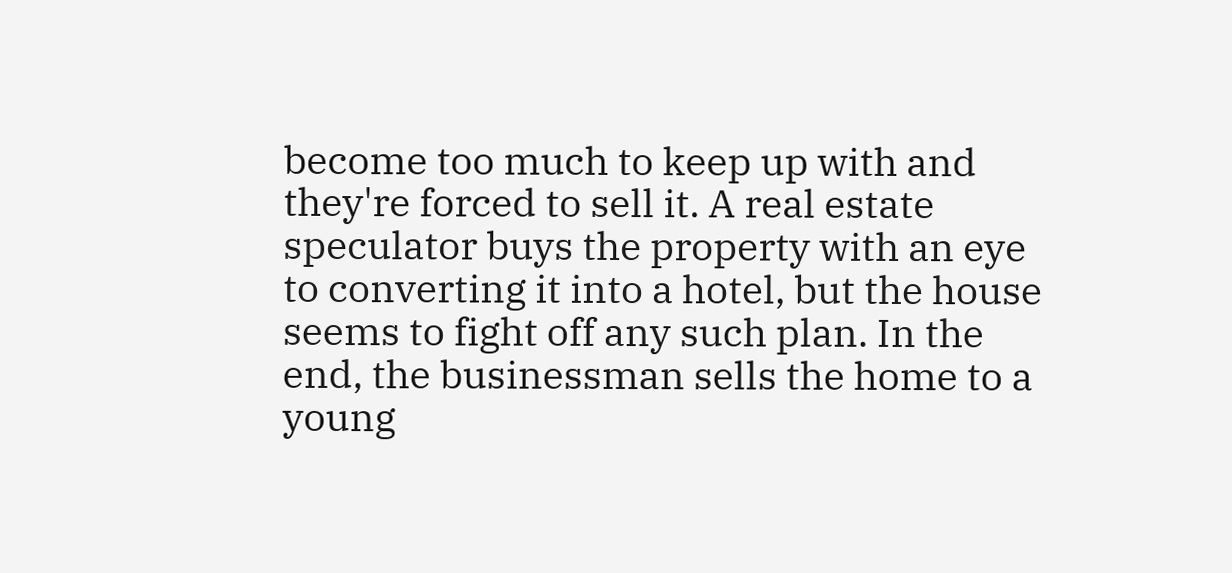become too much to keep up with and they're forced to sell it. A real estate speculator buys the property with an eye to converting it into a hotel, but the house seems to fight off any such plan. In the end, the businessman sells the home to a young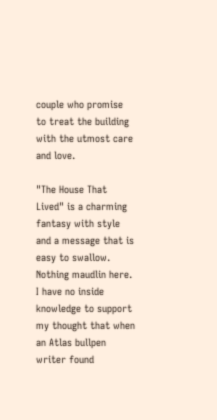couple who promise to treat the building with the utmost care and love.

"The House That Lived" is a charming fantasy with style and a message that is easy to swallow. Nothing maudlin here. I have no inside knowledge to support my thought that when an Atlas bullpen writer found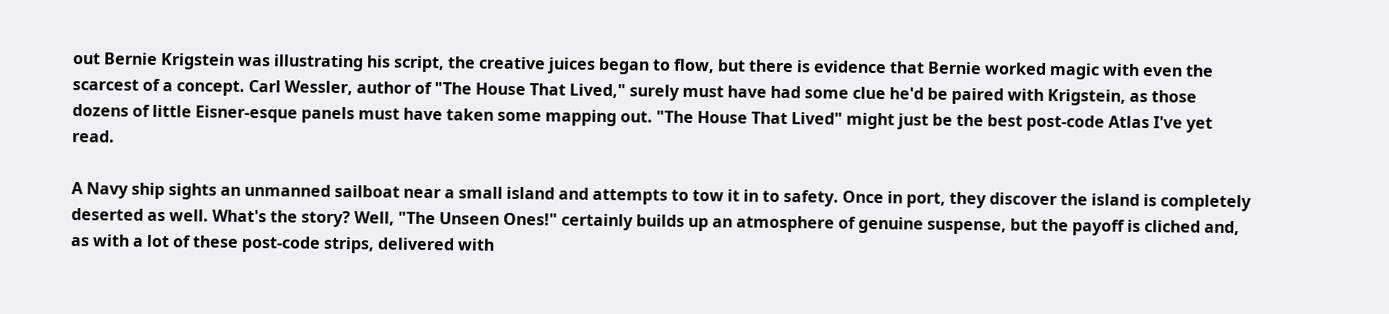out Bernie Krigstein was illustrating his script, the creative juices began to flow, but there is evidence that Bernie worked magic with even the scarcest of a concept. Carl Wessler, author of "The House That Lived," surely must have had some clue he'd be paired with Krigstein, as those dozens of little Eisner-esque panels must have taken some mapping out. "The House That Lived" might just be the best post-code Atlas I've yet read.

A Navy ship sights an unmanned sailboat near a small island and attempts to tow it in to safety. Once in port, they discover the island is completely deserted as well. What's the story? Well, "The Unseen Ones!" certainly builds up an atmosphere of genuine suspense, but the payoff is cliched and, as with a lot of these post-code strips, delivered with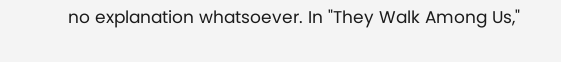no explanation whatsoever. In "They Walk Among Us,"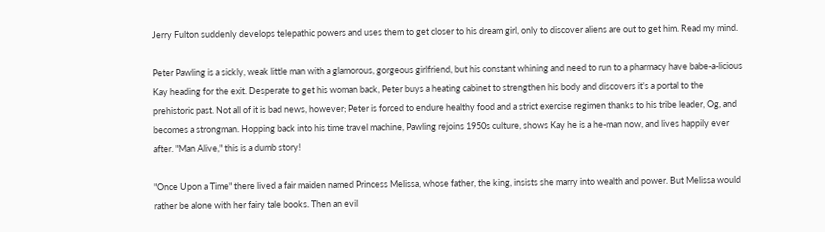Jerry Fulton suddenly develops telepathic powers and uses them to get closer to his dream girl, only to discover aliens are out to get him. Read my mind.

Peter Pawling is a sickly, weak little man with a glamorous, gorgeous girlfriend, but his constant whining and need to run to a pharmacy have babe-a-licious Kay heading for the exit. Desperate to get his woman back, Peter buys a heating cabinet to strengthen his body and discovers it's a portal to the prehistoric past. Not all of it is bad news, however; Peter is forced to endure healthy food and a strict exercise regimen thanks to his tribe leader, Og, and becomes a strongman. Hopping back into his time travel machine, Pawling rejoins 1950s culture, shows Kay he is a he-man now, and lives happily ever after. "Man Alive," this is a dumb story!

"Once Upon a Time" there lived a fair maiden named Princess Melissa, whose father, the king, insists she marry into wealth and power. But Melissa would rather be alone with her fairy tale books. Then an evil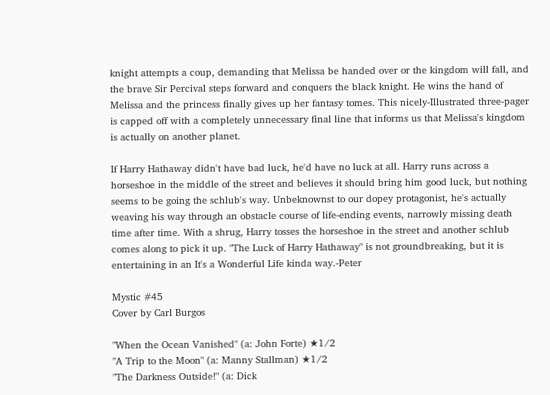knight attempts a coup, demanding that Melissa be handed over or the kingdom will fall, and the brave Sir Percival steps forward and conquers the black knight. He wins the hand of Melissa and the princess finally gives up her fantasy tomes. This nicely-Illustrated three-pager is capped off with a completely unnecessary final line that informs us that Melissa's kingdom is actually on another planet.

If Harry Hathaway didn't have bad luck, he'd have no luck at all. Harry runs across a horseshoe in the middle of the street and believes it should bring him good luck, but nothing seems to be going the schlub's way. Unbeknownst to our dopey protagonist, he's actually weaving his way through an obstacle course of life-ending events, narrowly missing death time after time. With a shrug, Harry tosses the horseshoe in the street and another schlub comes along to pick it up. "The Luck of Harry Hathaway" is not groundbreaking, but it is entertaining in an It's a Wonderful Life kinda way.-Peter

Mystic #45
Cover by Carl Burgos

"When the Ocean Vanished" (a: John Forte) ★1/2
"A Trip to the Moon" (a: Manny Stallman) ★1/2
"The Darkness Outside!" (a: Dick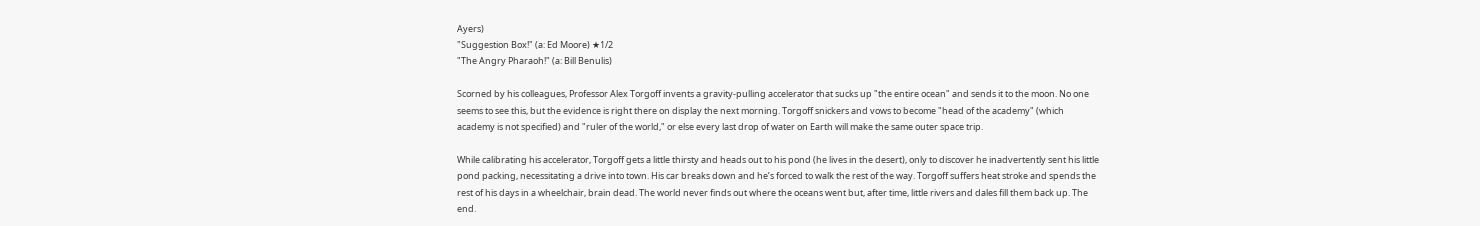Ayers)
"Suggestion Box!" (a: Ed Moore) ★1/2
"The Angry Pharaoh!" (a: Bill Benulis)

Scorned by his colleagues, Professor Alex Torgoff invents a gravity-pulling accelerator that sucks up "the entire ocean" and sends it to the moon. No one seems to see this, but the evidence is right there on display the next morning. Torgoff snickers and vows to become "head of the academy" (which academy is not specified) and "ruler of the world," or else every last drop of water on Earth will make the same outer space trip.

While calibrating his accelerator, Torgoff gets a little thirsty and heads out to his pond (he lives in the desert), only to discover he inadvertently sent his little pond packing, necessitating a drive into town. His car breaks down and he’s forced to walk the rest of the way. Torgoff suffers heat stroke and spends the rest of his days in a wheelchair, brain dead. The world never finds out where the oceans went but, after time, little rivers and dales fill them back up. The end.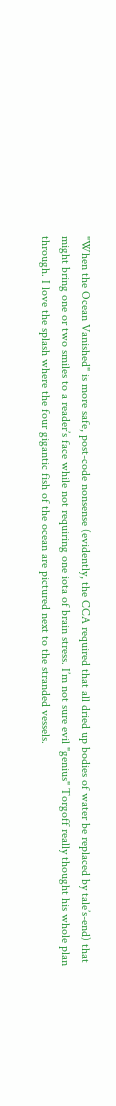"When the Ocean Vanished" is more safe, post-code nonsense (evidently, the CCA required that all dried up bodies of water be replaced by tale’s-end) that might bring one or two smiles to a reader’s face while not requiring one iota of brain stress. I’m not sure evil "genius" Torgoff really thought his whole plan through. I love the splash where the four gigantic fish of the ocean are pictured next to the stranded vessels.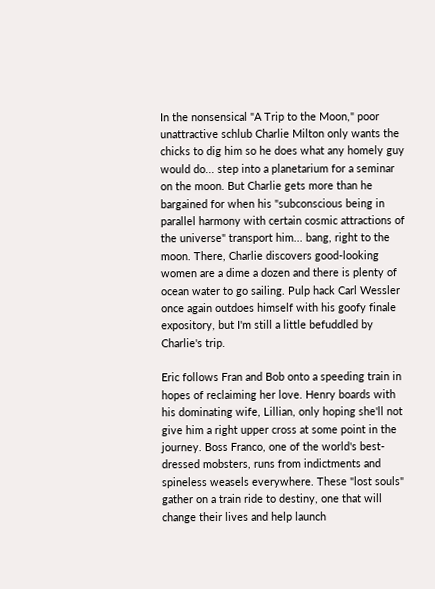In the nonsensical "A Trip to the Moon," poor unattractive schlub Charlie Milton only wants the chicks to dig him so he does what any homely guy would do... step into a planetarium for a seminar on the moon. But Charlie gets more than he bargained for when his "subconscious being in parallel harmony with certain cosmic attractions of the universe" transport him... bang, right to the moon. There, Charlie discovers good-looking women are a dime a dozen and there is plenty of ocean water to go sailing. Pulp hack Carl Wessler once again outdoes himself with his goofy finale expository, but I'm still a little befuddled by Charlie's trip.

Eric follows Fran and Bob onto a speeding train in hopes of reclaiming her love. Henry boards with his dominating wife, Lillian, only hoping she'll not give him a right upper cross at some point in the journey. Boss Franco, one of the world's best-dressed mobsters, runs from indictments and spineless weasels everywhere. These "lost souls" gather on a train ride to destiny, one that will change their lives and help launch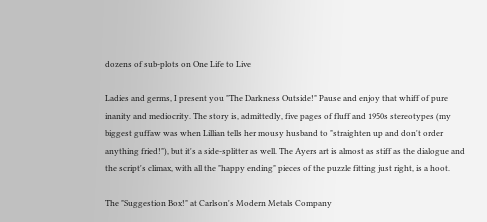dozens of sub-plots on One Life to Live

Ladies and germs, I present you "The Darkness Outside!" Pause and enjoy that whiff of pure inanity and mediocrity. The story is, admittedly, five pages of fluff and 1950s stereotypes (my biggest guffaw was when Lillian tells her mousy husband to "straighten up and don't order anything fried!"), but it's a side-splitter as well. The Ayers art is almost as stiff as the dialogue and the script's climax, with all the "happy ending" pieces of the puzzle fitting just right, is a hoot.

The "Suggestion Box!" at Carlson's Modern Metals Company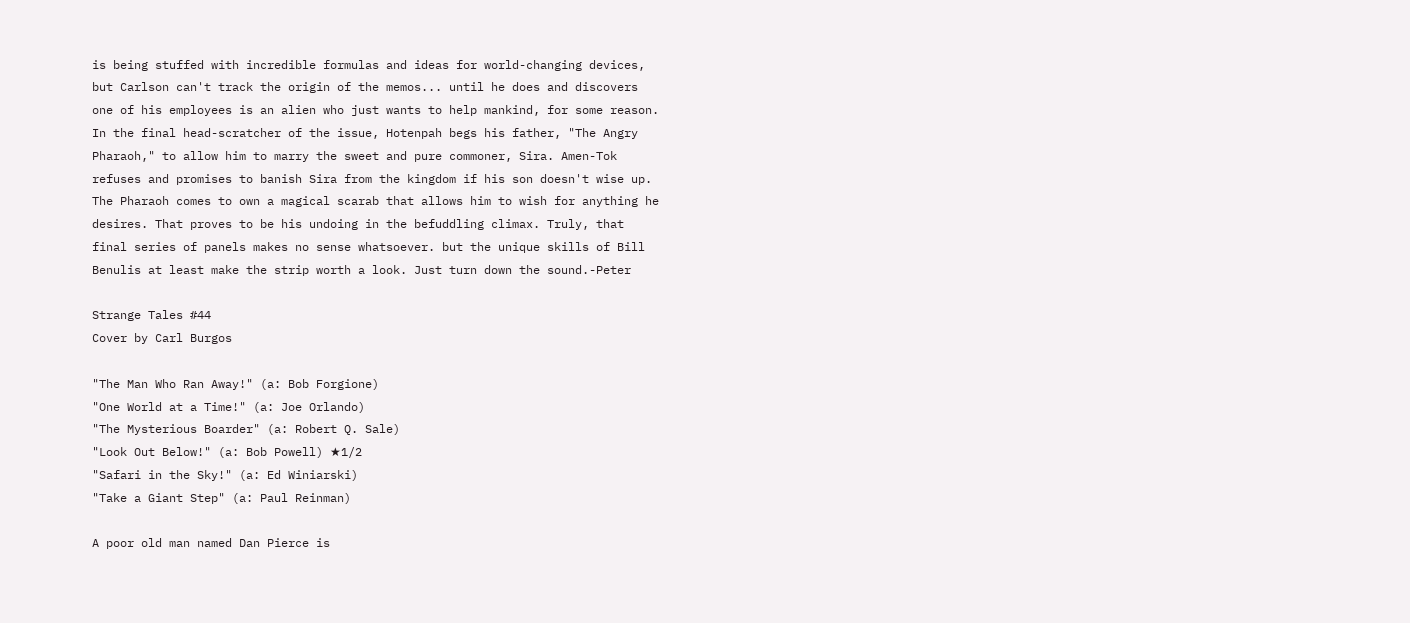is being stuffed with incredible formulas and ideas for world-changing devices, but Carlson can't track the origin of the memos... until he does and discovers one of his employees is an alien who just wants to help mankind, for some reason. In the final head-scratcher of the issue, Hotenpah begs his father, "The Angry Pharaoh," to allow him to marry the sweet and pure commoner, Sira. Amen-Tok refuses and promises to banish Sira from the kingdom if his son doesn't wise up. The Pharaoh comes to own a magical scarab that allows him to wish for anything he desires. That proves to be his undoing in the befuddling climax. Truly, that final series of panels makes no sense whatsoever. but the unique skills of Bill Benulis at least make the strip worth a look. Just turn down the sound.-Peter

Strange Tales #44
Cover by Carl Burgos

"The Man Who Ran Away!" (a: Bob Forgione)
"One World at a Time!" (a: Joe Orlando)
"The Mysterious Boarder" (a: Robert Q. Sale)
"Look Out Below!" (a: Bob Powell) ★1/2
"Safari in the Sky!" (a: Ed Winiarski)
"Take a Giant Step" (a: Paul Reinman)

A poor old man named Dan Pierce is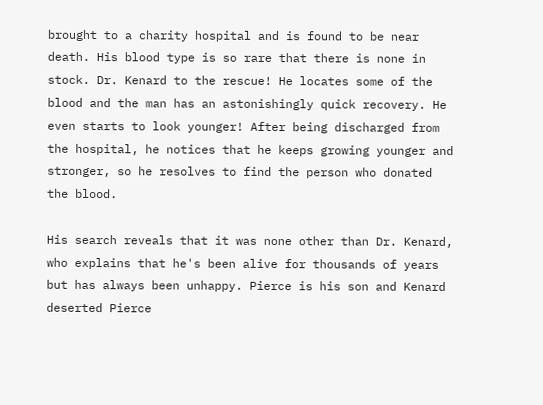brought to a charity hospital and is found to be near death. His blood type is so rare that there is none in stock. Dr. Kenard to the rescue! He locates some of the blood and the man has an astonishingly quick recovery. He even starts to look younger! After being discharged from the hospital, he notices that he keeps growing younger and stronger, so he resolves to find the person who donated the blood.

His search reveals that it was none other than Dr. Kenard, who explains that he's been alive for thousands of years but has always been unhappy. Pierce is his son and Kenard deserted Pierce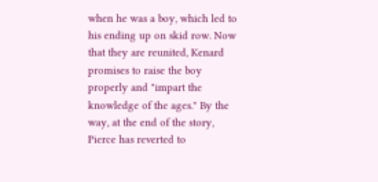when he was a boy, which led to his ending up on skid row. Now that they are reunited, Kenard promises to raise the boy properly and "impart the knowledge of the ages." By the way, at the end of the story, Pierce has reverted to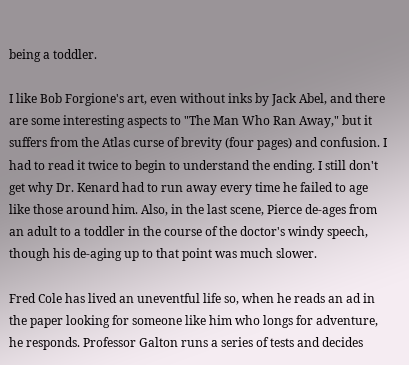being a toddler.

I like Bob Forgione's art, even without inks by Jack Abel, and there are some interesting aspects to "The Man Who Ran Away," but it suffers from the Atlas curse of brevity (four pages) and confusion. I had to read it twice to begin to understand the ending. I still don't get why Dr. Kenard had to run away every time he failed to age like those around him. Also, in the last scene, Pierce de-ages from an adult to a toddler in the course of the doctor's windy speech, though his de-aging up to that point was much slower.

Fred Cole has lived an uneventful life so, when he reads an ad in the paper looking for someone like him who longs for adventure, he responds. Professor Galton runs a series of tests and decides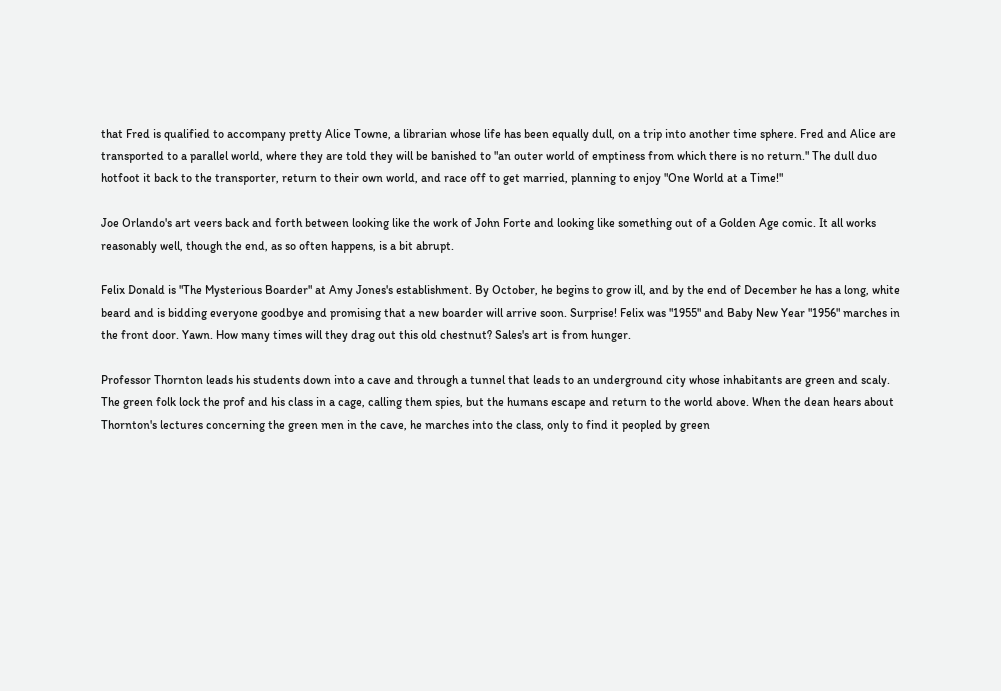that Fred is qualified to accompany pretty Alice Towne, a librarian whose life has been equally dull, on a trip into another time sphere. Fred and Alice are transported to a parallel world, where they are told they will be banished to "an outer world of emptiness from which there is no return." The dull duo hotfoot it back to the transporter, return to their own world, and race off to get married, planning to enjoy "One World at a Time!"

Joe Orlando's art veers back and forth between looking like the work of John Forte and looking like something out of a Golden Age comic. It all works reasonably well, though the end, as so often happens, is a bit abrupt.

Felix Donald is "The Mysterious Boarder" at Amy Jones's establishment. By October, he begins to grow ill, and by the end of December he has a long, white beard and is bidding everyone goodbye and promising that a new boarder will arrive soon. Surprise! Felix was "1955" and Baby New Year "1956" marches in the front door. Yawn. How many times will they drag out this old chestnut? Sales's art is from hunger.

Professor Thornton leads his students down into a cave and through a tunnel that leads to an underground city whose inhabitants are green and scaly. The green folk lock the prof and his class in a cage, calling them spies, but the humans escape and return to the world above. When the dean hears about Thornton's lectures concerning the green men in the cave, he marches into the class, only to find it peopled by green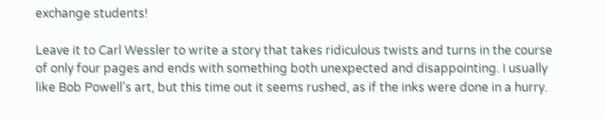exchange students!

Leave it to Carl Wessler to write a story that takes ridiculous twists and turns in the course of only four pages and ends with something both unexpected and disappointing. I usually like Bob Powell's art, but this time out it seems rushed, as if the inks were done in a hurry.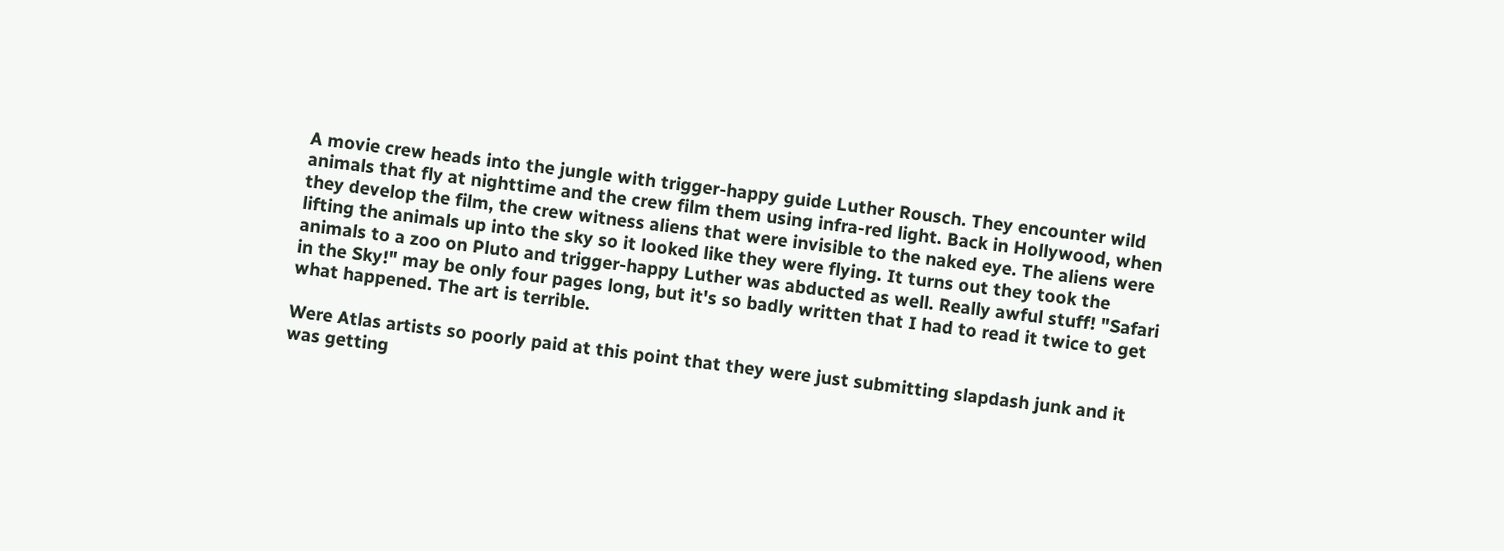A movie crew heads into the jungle with trigger-happy guide Luther Rousch. They encounter wild animals that fly at nighttime and the crew film them using infra-red light. Back in Hollywood, when they develop the film, the crew witness aliens that were invisible to the naked eye. The aliens were lifting the animals up into the sky so it looked like they were flying. It turns out they took the animals to a zoo on Pluto and trigger-happy Luther was abducted as well. Really awful stuff! "Safari in the Sky!" may be only four pages long, but it's so badly written that I had to read it twice to get what happened. The art is terrible.

Were Atlas artists so poorly paid at this point that they were just submitting slapdash junk and it was getting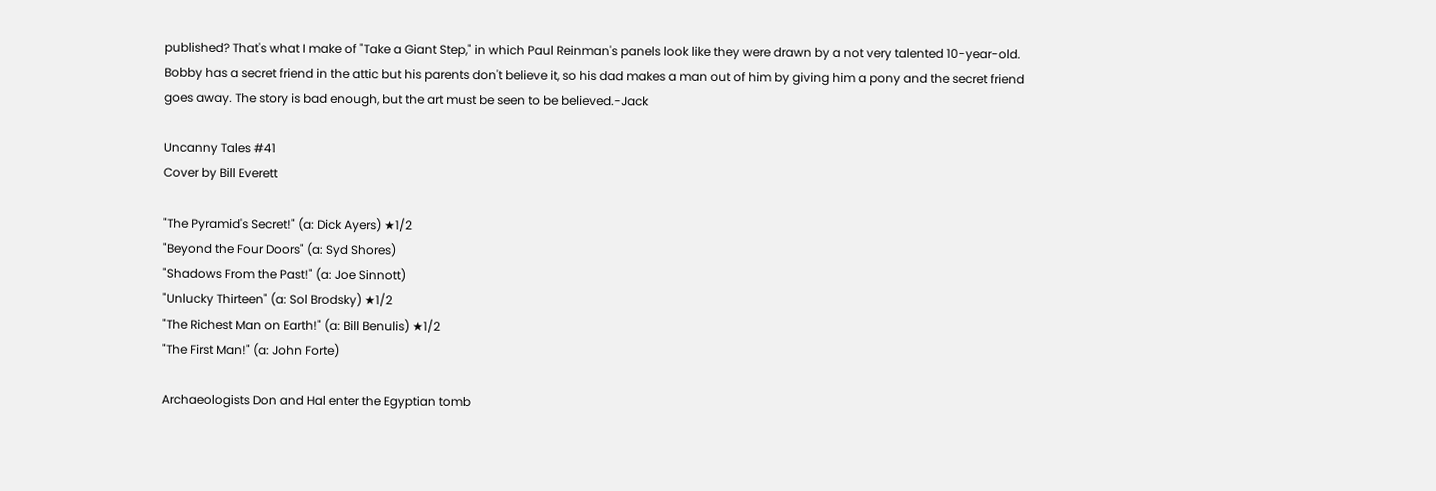published? That's what I make of "Take a Giant Step," in which Paul Reinman's panels look like they were drawn by a not very talented 10-year-old. Bobby has a secret friend in the attic but his parents don't believe it, so his dad makes a man out of him by giving him a pony and the secret friend goes away. The story is bad enough, but the art must be seen to be believed.-Jack

Uncanny Tales #41
Cover by Bill Everett

"The Pyramid's Secret!" (a: Dick Ayers) ★1/2
"Beyond the Four Doors" (a: Syd Shores)
"Shadows From the Past!" (a: Joe Sinnott)
"Unlucky Thirteen" (a: Sol Brodsky) ★1/2
"The Richest Man on Earth!" (a: Bill Benulis) ★1/2
"The First Man!" (a: John Forte)

Archaeologists Don and Hal enter the Egyptian tomb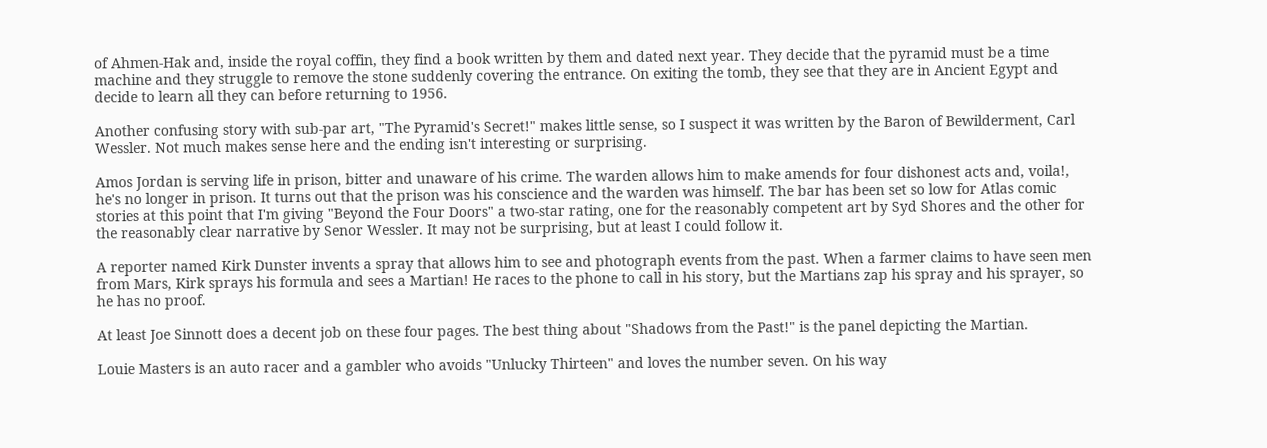of Ahmen-Hak and, inside the royal coffin, they find a book written by them and dated next year. They decide that the pyramid must be a time machine and they struggle to remove the stone suddenly covering the entrance. On exiting the tomb, they see that they are in Ancient Egypt and decide to learn all they can before returning to 1956.

Another confusing story with sub-par art, "The Pyramid's Secret!" makes little sense, so I suspect it was written by the Baron of Bewilderment, Carl Wessler. Not much makes sense here and the ending isn't interesting or surprising.

Amos Jordan is serving life in prison, bitter and unaware of his crime. The warden allows him to make amends for four dishonest acts and, voila!, he's no longer in prison. It turns out that the prison was his conscience and the warden was himself. The bar has been set so low for Atlas comic stories at this point that I'm giving "Beyond the Four Doors" a two-star rating, one for the reasonably competent art by Syd Shores and the other for the reasonably clear narrative by Senor Wessler. It may not be surprising, but at least I could follow it.

A reporter named Kirk Dunster invents a spray that allows him to see and photograph events from the past. When a farmer claims to have seen men from Mars, Kirk sprays his formula and sees a Martian! He races to the phone to call in his story, but the Martians zap his spray and his sprayer, so he has no proof.

At least Joe Sinnott does a decent job on these four pages. The best thing about "Shadows from the Past!" is the panel depicting the Martian.

Louie Masters is an auto racer and a gambler who avoids "Unlucky Thirteen" and loves the number seven. On his way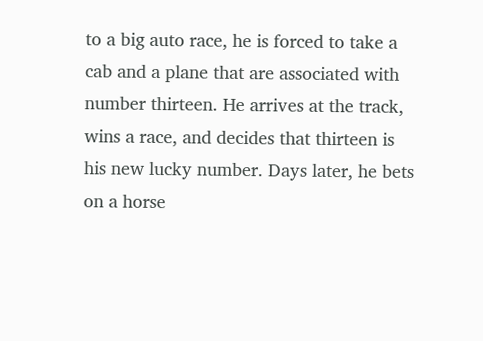to a big auto race, he is forced to take a cab and a plane that are associated with number thirteen. He arrives at the track, wins a race, and decides that thirteen is his new lucky number. Days later, he bets on a horse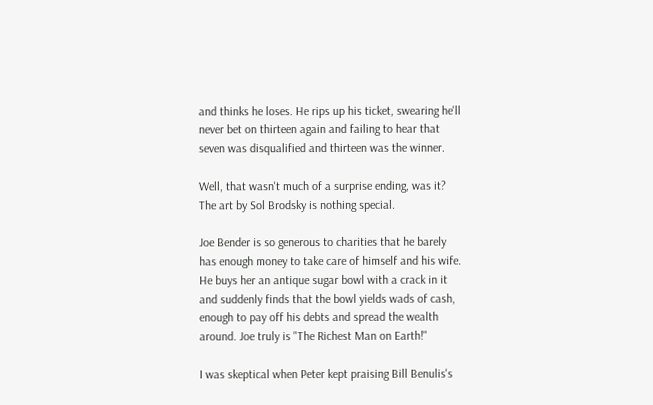and thinks he loses. He rips up his ticket, swearing he'll never bet on thirteen again and failing to hear that seven was disqualified and thirteen was the winner.

Well, that wasn't much of a surprise ending, was it? The art by Sol Brodsky is nothing special.

Joe Bender is so generous to charities that he barely has enough money to take care of himself and his wife. He buys her an antique sugar bowl with a crack in it and suddenly finds that the bowl yields wads of cash, enough to pay off his debts and spread the wealth around. Joe truly is "The Richest Man on Earth!"

I was skeptical when Peter kept praising Bill Benulis's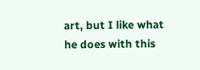art, but I like what he does with this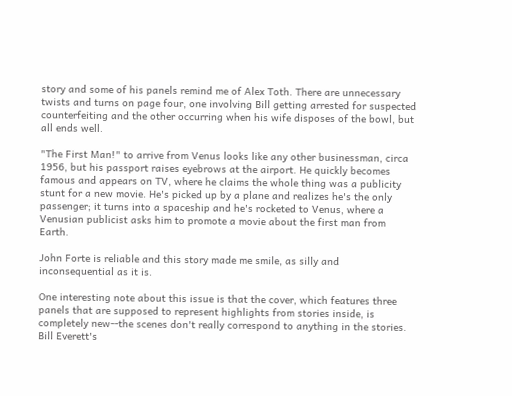story and some of his panels remind me of Alex Toth. There are unnecessary twists and turns on page four, one involving Bill getting arrested for suspected counterfeiting and the other occurring when his wife disposes of the bowl, but all ends well.

"The First Man!" to arrive from Venus looks like any other businessman, circa 1956, but his passport raises eyebrows at the airport. He quickly becomes famous and appears on TV, where he claims the whole thing was a publicity stunt for a new movie. He's picked up by a plane and realizes he's the only passenger; it turns into a spaceship and he's rocketed to Venus, where a Venusian publicist asks him to promote a movie about the first man from Earth.

John Forte is reliable and this story made me smile, as silly and inconsequential as it is.

One interesting note about this issue is that the cover, which features three panels that are supposed to represent highlights from stories inside, is completely new--the scenes don't really correspond to anything in the stories. Bill Everett's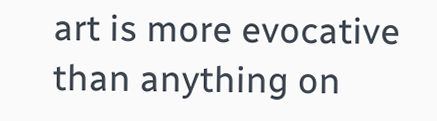art is more evocative than anything on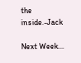the inside.-Jack

Next Week...